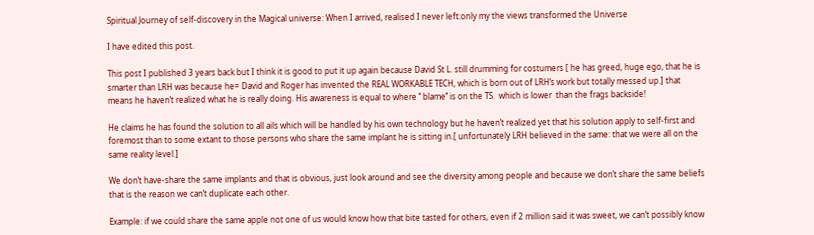Spiritual Journey of self-discovery in the Magical universe: When I arrived, realised I never left:only my the views transformed the Universe

I have edited this post.

This post I published 3 years back but I think it is good to put it up again because David St L. still drumming for costumers [ he has greed, huge ego, that he is smarter than LRH was because he= David and Roger has invented the REAL WORKABLE TECH, which is born out of LRH’s work but totally messed up.] that means he haven’t realized what he is really doing. His awareness is equal to where ‘’ blame’’ is on the TS.  which is lower  than the frags backside!

He claims he has found the solution to all ails which will be handled by his own technology but he haven’t realized yet that his solution apply to self-first and foremost than to some extant to those persons who share the same implant he is sitting in.[ unfortunately LRH believed in the same: that we were all on the same reality level.]

We don’t have-share the same implants and that is obvious, just look around and see the diversity among people and because we don’t share the same beliefs that is the reason we can’t duplicate each other.

Example: if we could share the same apple not one of us would know how that bite tasted for others, even if 2 million said it was sweet, we can’t possibly know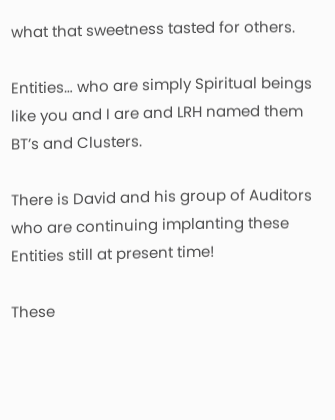what that sweetness tasted for others.

Entities… who are simply Spiritual beings like you and I are and LRH named them BT’s and Clusters.

There is David and his group of Auditors who are continuing implanting these Entities still at present time!

These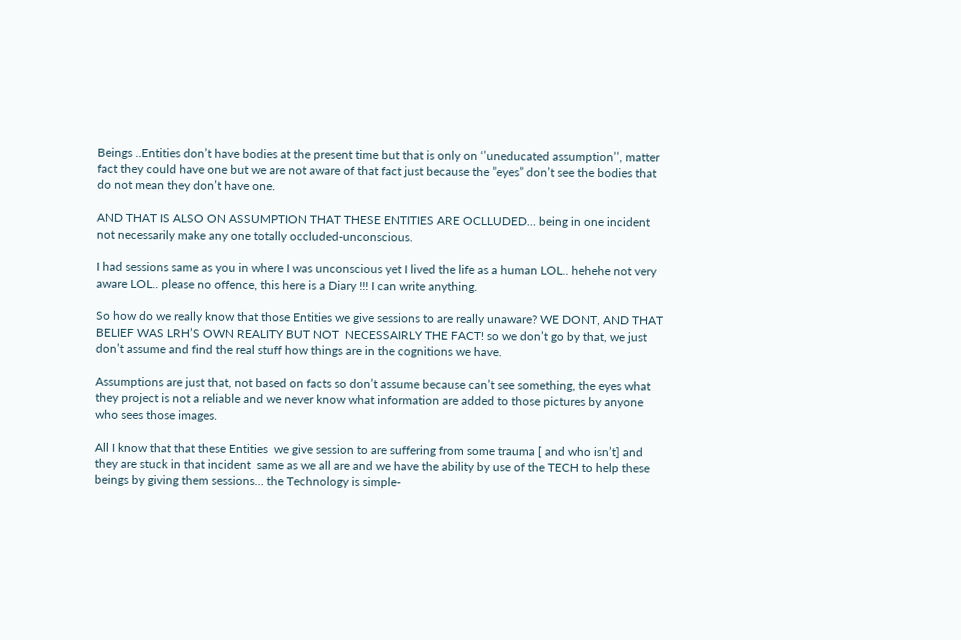Beings ..Entities don’t have bodies at the present time but that is only on ‘’uneducated assumption’’, matter fact they could have one but we are not aware of that fact just because the ”eyes” don’t see the bodies that do not mean they don’t have one.

AND THAT IS ALSO ON ASSUMPTION THAT THESE ENTITIES ARE OCLLUDED… being in one incident not necessarily make any one totally occluded-unconscious.

I had sessions same as you in where I was unconscious yet I lived the life as a human LOL.. hehehe not very aware LOL.. please no offence, this here is a Diary !!! I can write anything.

So how do we really know that those Entities we give sessions to are really unaware? WE DONT, AND THAT BELIEF WAS LRH’S OWN REALITY BUT NOT  NECESSAIRLY THE FACT! so we don’t go by that, we just don’t assume and find the real stuff how things are in the cognitions we have.

Assumptions are just that, not based on facts so don’t assume because can’t see something, the eyes what they project is not a reliable and we never know what information are added to those pictures by anyone who sees those images.

All I know that that these Entities  we give session to are suffering from some trauma [ and who isn’t] and they are stuck in that incident  same as we all are and we have the ability by use of the TECH to help these beings by giving them sessions… the Technology is simple-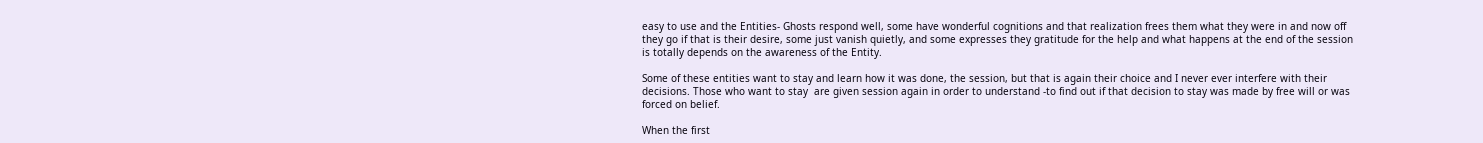easy to use and the Entities- Ghosts respond well, some have wonderful cognitions and that realization frees them what they were in and now off they go if that is their desire, some just vanish quietly, and some expresses they gratitude for the help and what happens at the end of the session is totally depends on the awareness of the Entity.

Some of these entities want to stay and learn how it was done, the session, but that is again their choice and I never ever interfere with their decisions. Those who want to stay  are given session again in order to understand -to find out if that decision to stay was made by free will or was forced on belief.

When the first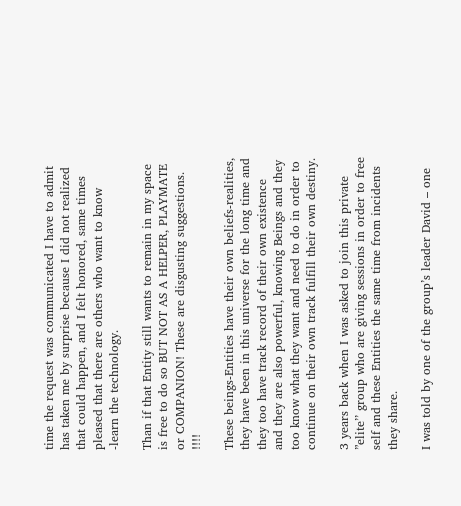time the request was communicated I have to admit has taken me by surprise because I did not realized that could happen, and I felt honored, same times pleased that there are others who want to know -learn the technology.

Than if that Entity still wants to remain in my space is free to do so BUT NOT AS A HELPER, PLAYMATE or COMPANION! These are disgusting suggestions. !!!!

These beings-Entities have their own beliefs-realities, they have been in this universe for the long time and they too have track record of their own existence and they are also powerful, knowing Beings and they too know what they want and need to do in order to continue on their own track fulfill their own destiny.

3 years back when I was asked to join this private ”elite’’ group who are giving sessions in order to free self and these Entities the same time from incidents they share.

I was told by one of the group’s leader David – one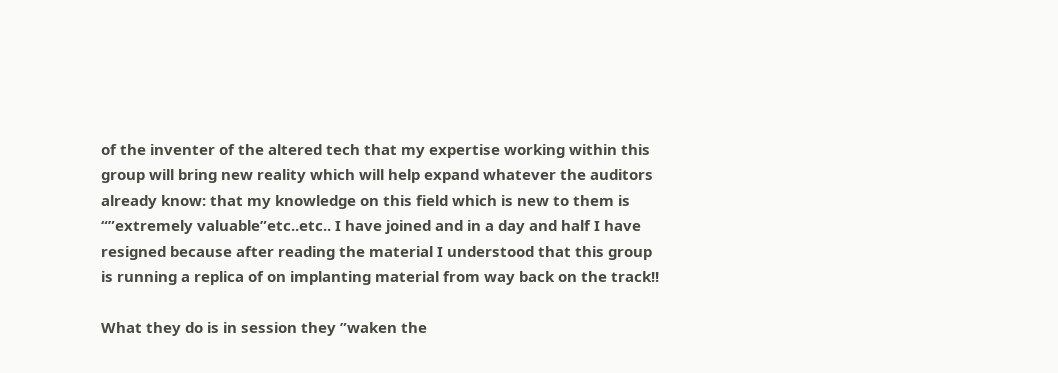of the inventer of the altered tech that my expertise working within this group will bring new reality which will help expand whatever the auditors already know: that my knowledge on this field which is new to them is “”extremely valuable”etc..etc.. I have joined and in a day and half I have resigned because after reading the material I understood that this group is running a replica of on implanting material from way back on the track!!

What they do is in session they ”waken the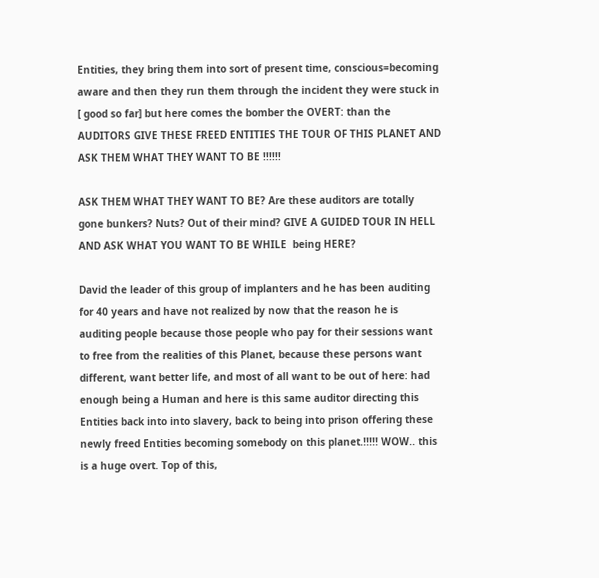Entities, they bring them into sort of present time, conscious=becoming aware and then they run them through the incident they were stuck in [ good so far] but here comes the bomber the OVERT: than the AUDITORS GIVE THESE FREED ENTITIES THE TOUR OF THIS PLANET AND ASK THEM WHAT THEY WANT TO BE !!!!!!

ASK THEM WHAT THEY WANT TO BE? Are these auditors are totally gone bunkers? Nuts? Out of their mind? GIVE A GUIDED TOUR IN HELL AND ASK WHAT YOU WANT TO BE WHILE  being HERE?

David the leader of this group of implanters and he has been auditing for 40 years and have not realized by now that the reason he is auditing people because those people who pay for their sessions want to free from the realities of this Planet, because these persons want different, want better life, and most of all want to be out of here: had enough being a Human and here is this same auditor directing this Entities back into into slavery, back to being into prison offering these newly freed Entities becoming somebody on this planet.!!!!! WOW.. this is a huge overt. Top of this,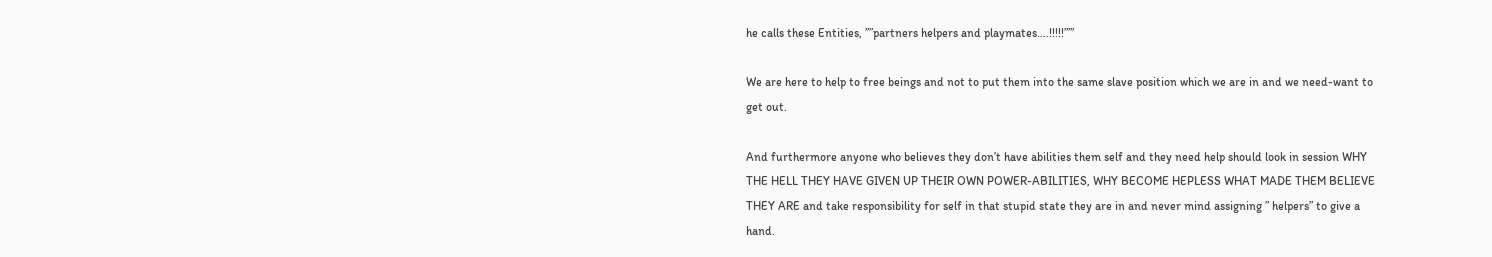he calls these Entities, ””partners helpers and playmates….!!!!!””’

We are here to help to free beings and not to put them into the same slave position which we are in and we need-want to get out.

And furthermore anyone who believes they don’t have abilities them self and they need help should look in session WHY THE HELL THEY HAVE GIVEN UP THEIR OWN POWER-ABILITIES, WHY BECOME HEPLESS WHAT MADE THEM BELIEVE THEY ARE and take responsibility for self in that stupid state they are in and never mind assigning ” helpers” to give a hand.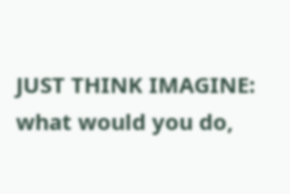JUST THINK IMAGINE: what would you do,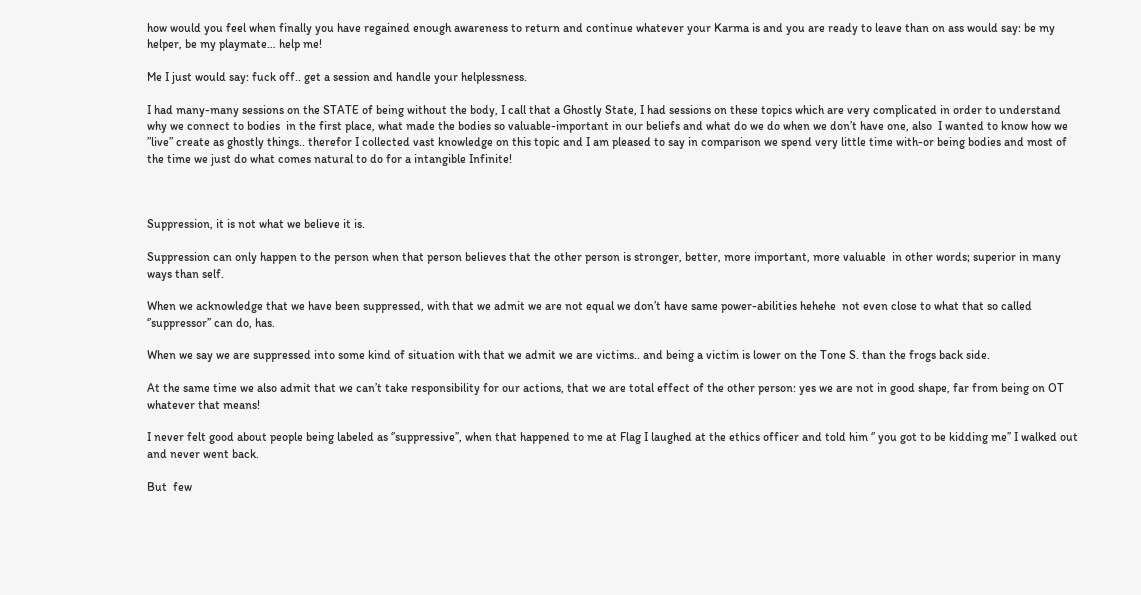how would you feel when finally you have regained enough awareness to return and continue whatever your Karma is and you are ready to leave than on ass would say: be my helper, be my playmate… help me!

Me I just would say: fuck off.. get a session and handle your helplessness.

I had many-many sessions on the STATE of being without the body, I call that a Ghostly State, I had sessions on these topics which are very complicated in order to understand why we connect to bodies  in the first place, what made the bodies so valuable-important in our beliefs and what do we do when we don’t have one, also  I wanted to know how we ”live” create as ghostly things.. therefor I collected vast knowledge on this topic and I am pleased to say in comparison we spend very little time with-or being bodies and most of the time we just do what comes natural to do for a intangible Infinite!



Suppression, it is not what we believe it is.

Suppression can only happen to the person when that person believes that the other person is stronger, better, more important, more valuable  in other words; superior in many ways than self.

When we acknowledge that we have been suppressed, with that we admit we are not equal we don’t have same power-abilities hehehe  not even close to what that so called  ‘’suppressor’’ can do, has.

When we say we are suppressed into some kind of situation with that we admit we are victims.. and being a victim is lower on the Tone S. than the frogs back side.

At the same time we also admit that we can’t take responsibility for our actions, that we are total effect of the other person: yes we are not in good shape, far from being on OT  whatever that means!

I never felt good about people being labeled as ‘’suppressive’’, when that happened to me at Flag I laughed at the ethics officer and told him ‘’ you got to be kidding me’’ I walked out and never went back.

But  few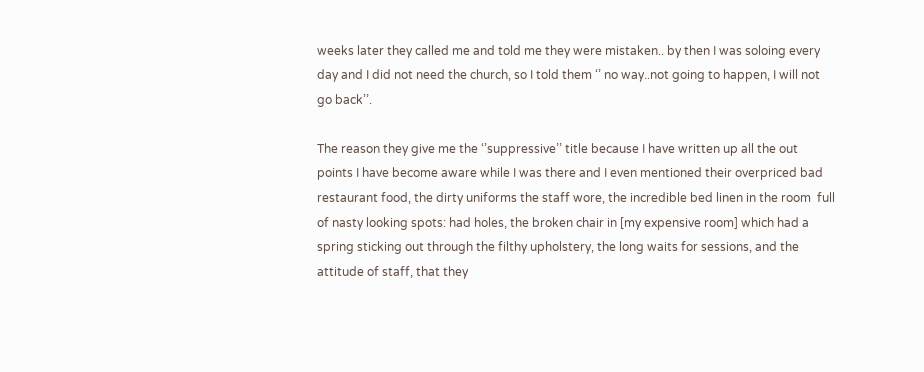weeks later they called me and told me they were mistaken.. by then I was soloing every day and I did not need the church, so I told them ‘’ no way..not going to happen, I will not go back’’.

The reason they give me the ‘’suppressive’’ title because I have written up all the out points I have become aware while I was there and I even mentioned their overpriced bad restaurant food, the dirty uniforms the staff wore, the incredible bed linen in the room  full of nasty looking spots: had holes, the broken chair in [my expensive room] which had a spring sticking out through the filthy upholstery, the long waits for sessions, and the attitude of staff, that they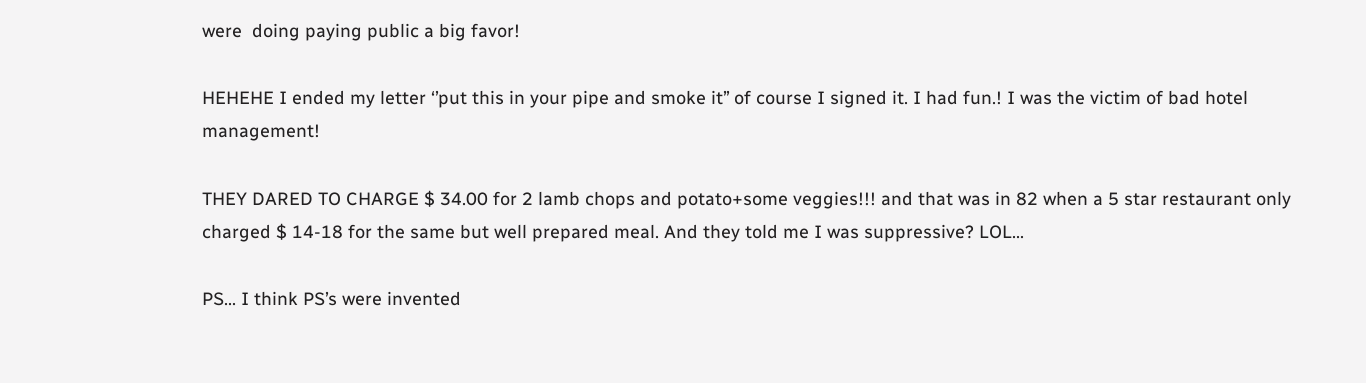were  doing paying public a big favor!

HEHEHE I ended my letter ‘’put this in your pipe and smoke it’’ of course I signed it. I had fun.! I was the victim of bad hotel management!

THEY DARED TO CHARGE $ 34.00 for 2 lamb chops and potato+some veggies!!! and that was in 82 when a 5 star restaurant only charged $ 14-18 for the same but well prepared meal. And they told me I was suppressive? LOL…

PS… I think PS’s were invented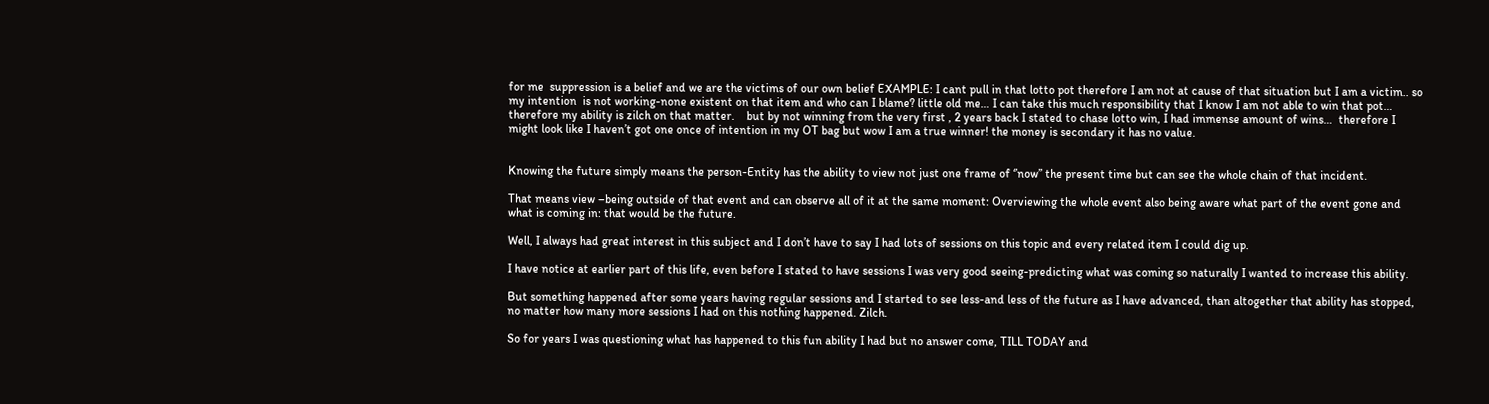for me  suppression is a belief and we are the victims of our own belief EXAMPLE: I cant pull in that lotto pot therefore I am not at cause of that situation but I am a victim.. so my intention  is not working-none existent on that item and who can I blame? little old me… I can take this much responsibility that I know I am not able to win that pot… therefore my ability is zilch on that matter.    but by not winning from the very first , 2 years back I stated to chase lotto win, I had immense amount of wins…  therefore I might look like I haven’t got one once of intention in my OT bag but wow I am a true winner! the money is secondary it has no value.


Knowing the future simply means the person-Entity has the ability to view not just one frame of ‘’now’’ the present time but can see the whole chain of that incident.

That means view –being outside of that event and can observe all of it at the same moment: Overviewing the whole event also being aware what part of the event gone and what is coming in: that would be the future.

Well, I always had great interest in this subject and I don’t have to say I had lots of sessions on this topic and every related item I could dig up.

I have notice at earlier part of this life, even before I stated to have sessions I was very good seeing-predicting what was coming so naturally I wanted to increase this ability.

But something happened after some years having regular sessions and I started to see less-and less of the future as I have advanced, than altogether that ability has stopped, no matter how many more sessions I had on this nothing happened. Zilch.

So for years I was questioning what has happened to this fun ability I had but no answer come, TILL TODAY and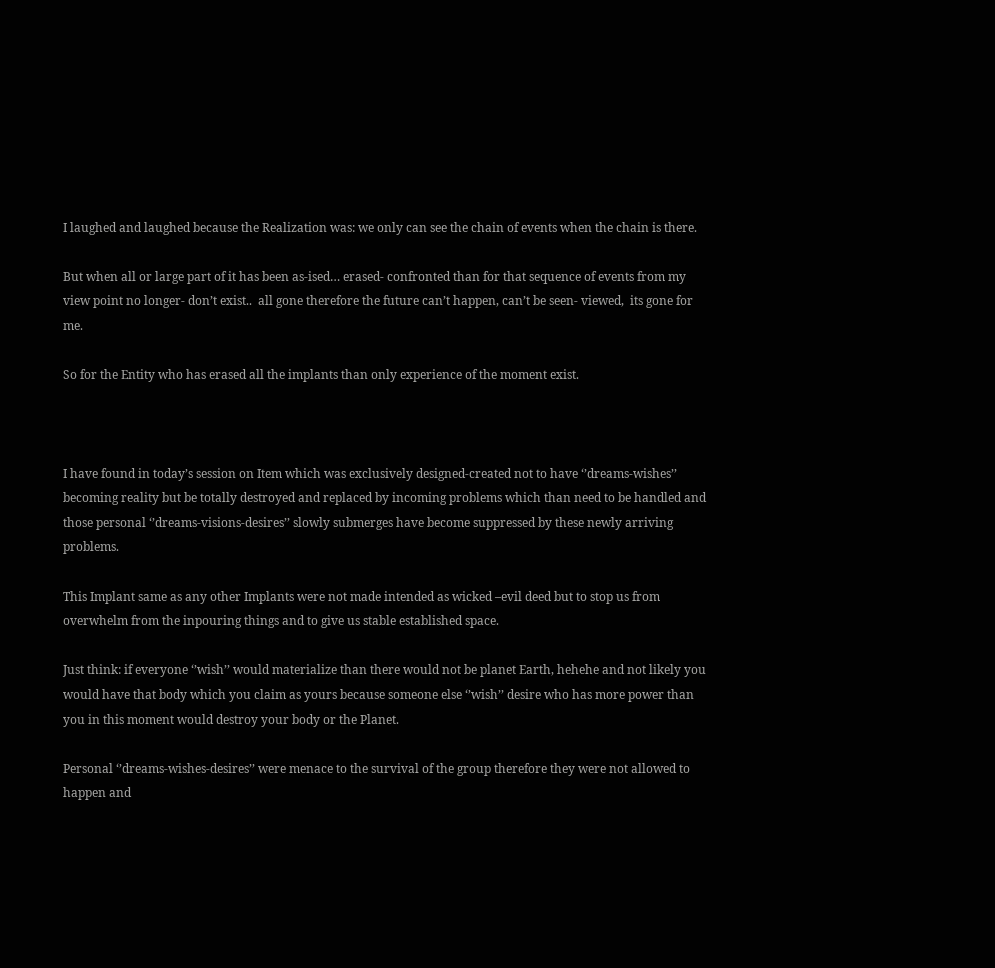I laughed and laughed because the Realization was: we only can see the chain of events when the chain is there.

But when all or large part of it has been as-ised… erased- confronted than for that sequence of events from my view point no longer- don’t exist..  all gone therefore the future can’t happen, can’t be seen- viewed,  its gone for me.

So for the Entity who has erased all the implants than only experience of the moment exist.



I have found in today’s session on Item which was exclusively designed-created not to have ‘’dreams-wishes’’ becoming reality but be totally destroyed and replaced by incoming problems which than need to be handled and those personal ‘’dreams-visions-desires’’ slowly submerges have become suppressed by these newly arriving problems.

This Implant same as any other Implants were not made intended as wicked –evil deed but to stop us from overwhelm from the inpouring things and to give us stable established space.

Just think: if everyone ‘’wish’’ would materialize than there would not be planet Earth, hehehe and not likely you would have that body which you claim as yours because someone else ‘’wish’’ desire who has more power than you in this moment would destroy your body or the Planet.

Personal ‘’dreams-wishes-desires’’ were menace to the survival of the group therefore they were not allowed to happen and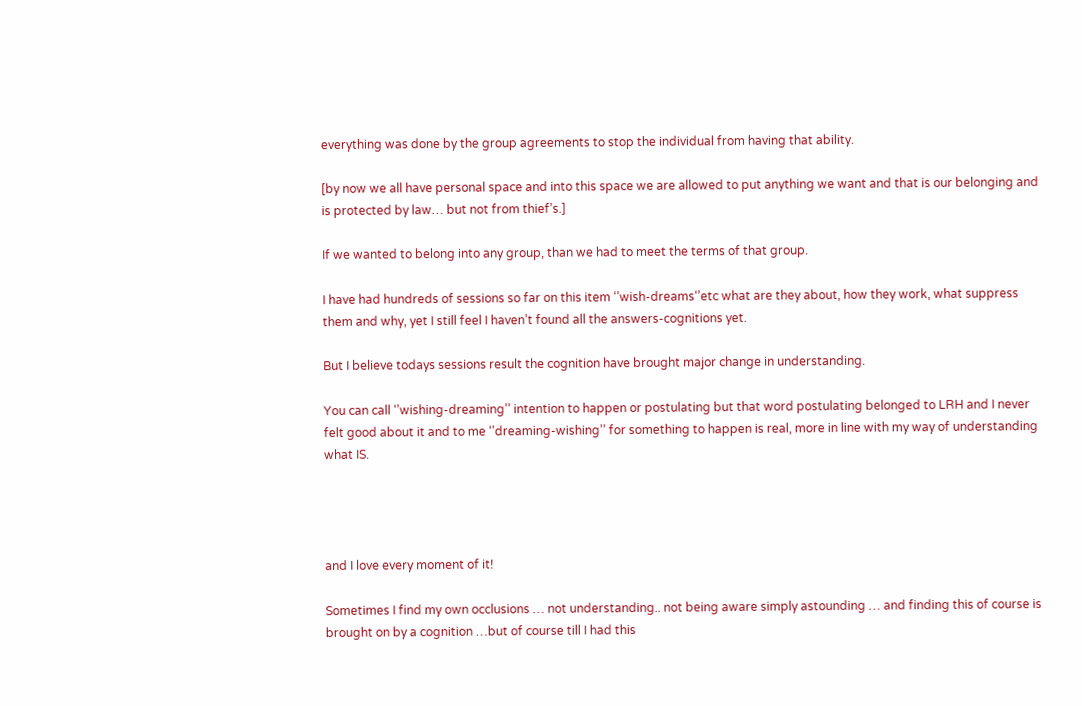everything was done by the group agreements to stop the individual from having that ability.

[by now we all have personal space and into this space we are allowed to put anything we want and that is our belonging and is protected by law… but not from thief’s.]

If we wanted to belong into any group, than we had to meet the terms of that group.

I have had hundreds of sessions so far on this item ‘’wish-dreams‘’etc what are they about, how they work, what suppress them and why, yet I still feel I haven’t found all the answers-cognitions yet.

But I believe todays sessions result the cognition have brought major change in understanding.

You can call ‘’wishing-dreaming’’ intention to happen or postulating but that word postulating belonged to LRH and I never felt good about it and to me ‘’dreaming-wishing’’ for something to happen is real, more in line with my way of understanding what IS.




and I love every moment of it!

Sometimes I find my own occlusions … not understanding.. not being aware simply astounding … and finding this of course is brought on by a cognition …but of course till I had this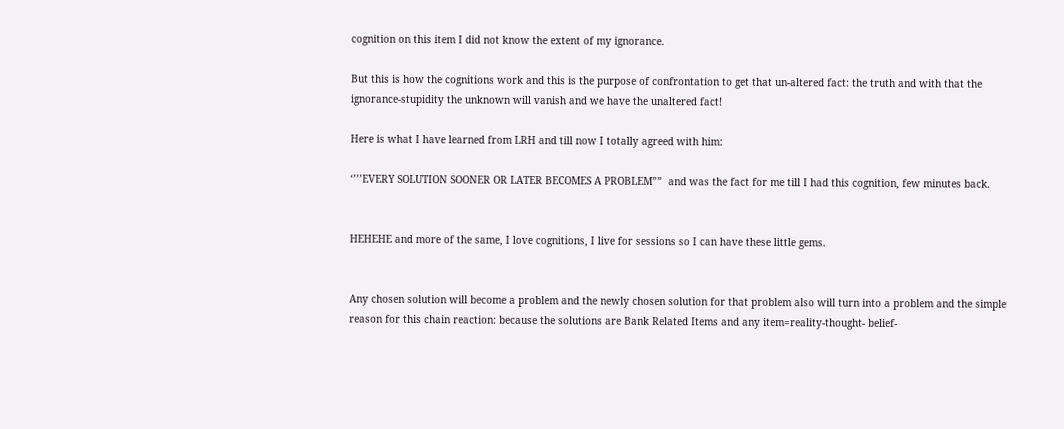cognition on this item I did not know the extent of my ignorance.

But this is how the cognitions work and this is the purpose of confrontation to get that un-altered fact: the truth and with that the ignorance-stupidity the unknown will vanish and we have the unaltered fact!

Here is what I have learned from LRH and till now I totally agreed with him:

‘’’’EVERY SOLUTION SOONER OR LATER BECOMES A PROBLEM””  and was the fact for me till I had this cognition, few minutes back.


HEHEHE and more of the same, I love cognitions, I live for sessions so I can have these little gems.


Any chosen solution will become a problem and the newly chosen solution for that problem also will turn into a problem and the simple reason for this chain reaction: because the solutions are Bank Related Items and any item=reality-thought- belief-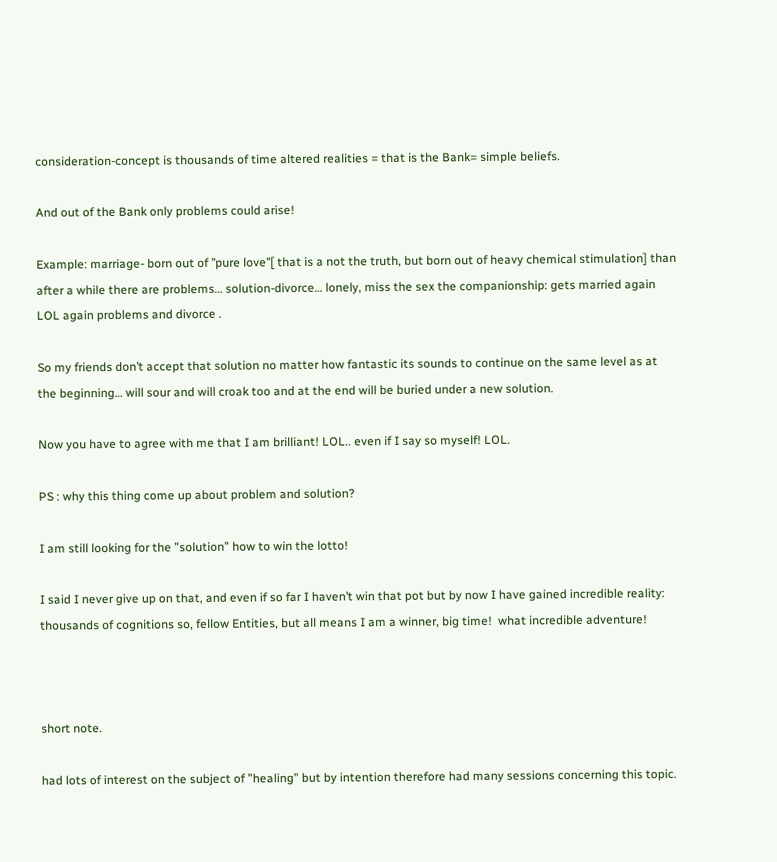consideration-concept is thousands of time altered realities = that is the Bank= simple beliefs.

And out of the Bank only problems could arise!

Example: marriage- born out of ’’pure love’’[ that is a not the truth, but born out of heavy chemical stimulation] than after a while there are problems… solution-divorce… lonely, miss the sex the companionship: gets married again LOL again problems and divorce .

So my friends don’t accept that solution no matter how fantastic its sounds to continue on the same level as at the beginning… will sour and will croak too and at the end will be buried under a new solution.

Now you have to agree with me that I am brilliant! LOL.. even if I say so myself! LOL.

PS : why this thing come up about problem and solution?

I am still looking for the ”solution” how to win the lotto!

I said I never give up on that, and even if so far I haven’t win that pot but by now I have gained incredible reality: thousands of cognitions so, fellow Entities, but all means I am a winner, big time!  what incredible adventure!



short note.

had lots of interest on the subject of ”healing” but by intention therefore had many sessions concerning this topic.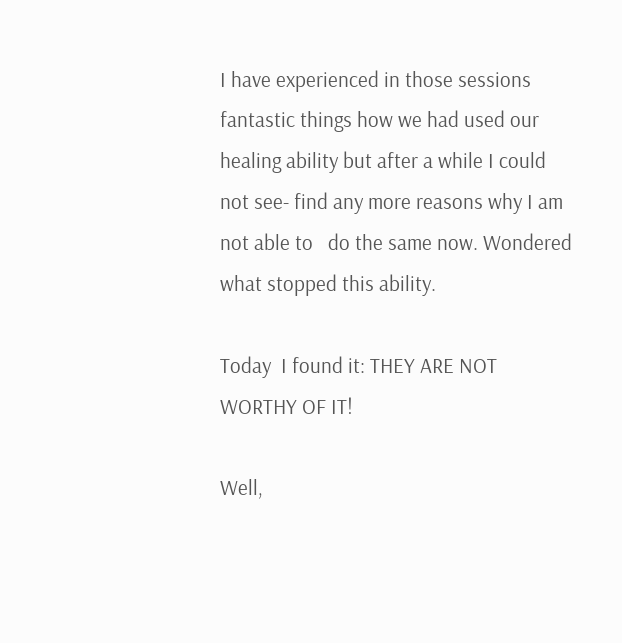I have experienced in those sessions fantastic things how we had used our healing ability but after a while I could not see- find any more reasons why I am not able to   do the same now. Wondered what stopped this ability.

Today  I found it: THEY ARE NOT WORTHY OF IT!

Well,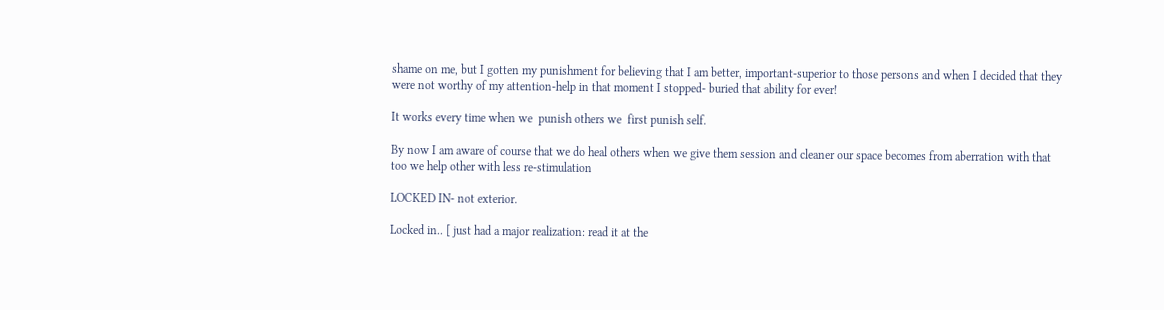shame on me, but I gotten my punishment for believing that I am better, important-superior to those persons and when I decided that they were not worthy of my attention-help in that moment I stopped- buried that ability for ever!

It works every time when we  punish others we  first punish self.

By now I am aware of course that we do heal others when we give them session and cleaner our space becomes from aberration with that too we help other with less re-stimulation

LOCKED IN- not exterior.

Locked in.. [ just had a major realization: read it at the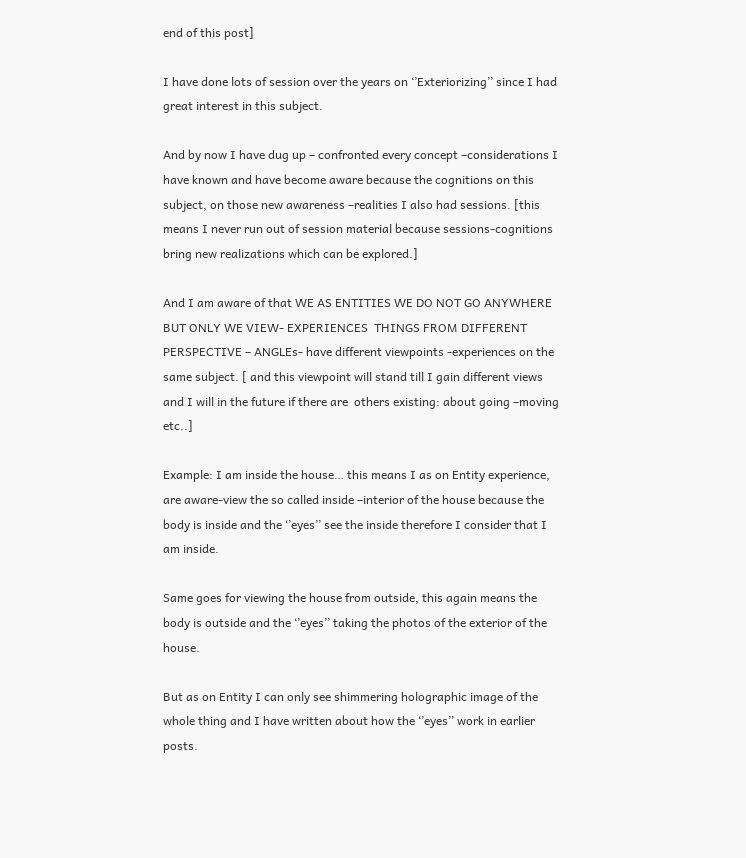end of this post]

I have done lots of session over the years on ‘’Exteriorizing’’ since I had great interest in this subject.

And by now I have dug up – confronted every concept –considerations I have known and have become aware because the cognitions on this subject, on those new awareness –realities I also had sessions. [this means I never run out of session material because sessions-cognitions bring new realizations which can be explored.]

And I am aware of that WE AS ENTITIES WE DO NOT GO ANYWHERE BUT ONLY WE VIEW- EXPERIENCES  THINGS FROM DIFFERENT PERSPECTIVE – ANGLEs- have different viewpoints -experiences on the same subject. [ and this viewpoint will stand till I gain different views and I will in the future if there are  others existing: about going –moving etc..]

Example: I am inside the house… this means I as on Entity experience, are aware-view the so called inside –interior of the house because the body is inside and the ‘’eyes’’ see the inside therefore I consider that I am inside.

Same goes for viewing the house from outside, this again means the body is outside and the ‘’eyes’’ taking the photos of the exterior of the house.

But as on Entity I can only see shimmering holographic image of the whole thing and I have written about how the ‘’eyes’’ work in earlier posts.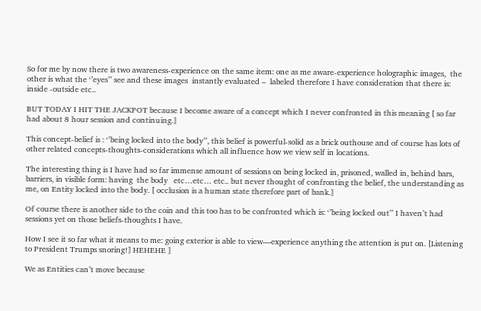So for me by now there is two awareness-experience on the same item: one as me aware-experience holographic images,  the other is what the ‘’eyes’’ see and these images  instantly evaluated –  labeled therefore I have consideration that there is: inside -outside etc..

BUT TODAY I HIT THE JACKPOT because I become aware of a concept which I never confronted in this meaning [ so far had about 8 hour session and continuing.]

This concept-belief is : ‘’being locked into the body’’, this belief is powerful-solid as a brick outhouse and of course has lots of other related concepts-thoughts-considerations which all influence how we view self in locations.

The interesting thing is I have had so far immense amount of sessions on being locked in, prisoned, walled in, behind bars, barriers, in visible form: having  the body   etc…etc… etc.. but never thought of confronting the belief, the understanding as me, on Entity locked into the body. [ occlusion is a human state therefore part of bank.]

Of course there is another side to the coin and this too has to be confronted which is: ‘’being locked out’’ I haven’t had sessions yet on those beliefs-thoughts I have.

How I see it so far what it means to me: going exterior is able to view—experience anything the attention is put on. [Listening to President Trumps snoring!] HEHEHE ]

We as Entities can’t move because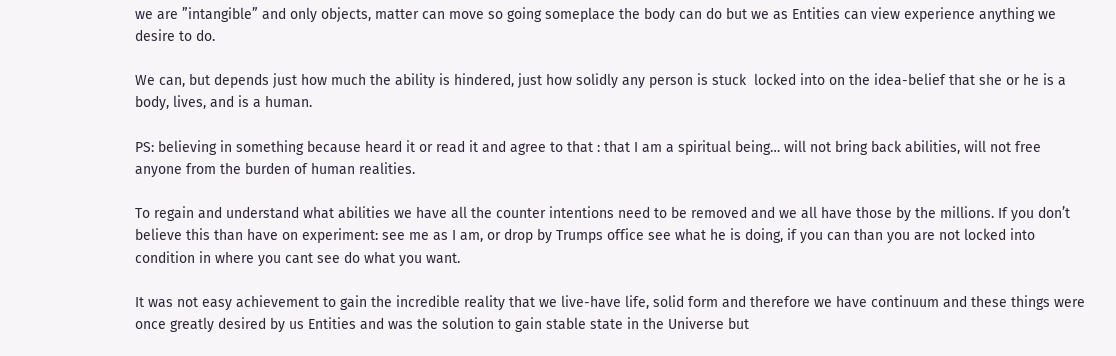we are ”intangible” and only objects, matter can move so going someplace the body can do but we as Entities can view experience anything we desire to do.

We can, but depends just how much the ability is hindered, just how solidly any person is stuck  locked into on the idea-belief that she or he is a body, lives, and is a human.

PS: believing in something because heard it or read it and agree to that : that I am a spiritual being… will not bring back abilities, will not free anyone from the burden of human realities.

To regain and understand what abilities we have all the counter intentions need to be removed and we all have those by the millions. If you don’t believe this than have on experiment: see me as I am, or drop by Trumps office see what he is doing, if you can than you are not locked into condition in where you cant see do what you want.

It was not easy achievement to gain the incredible reality that we live-have life, solid form and therefore we have continuum and these things were once greatly desired by us Entities and was the solution to gain stable state in the Universe but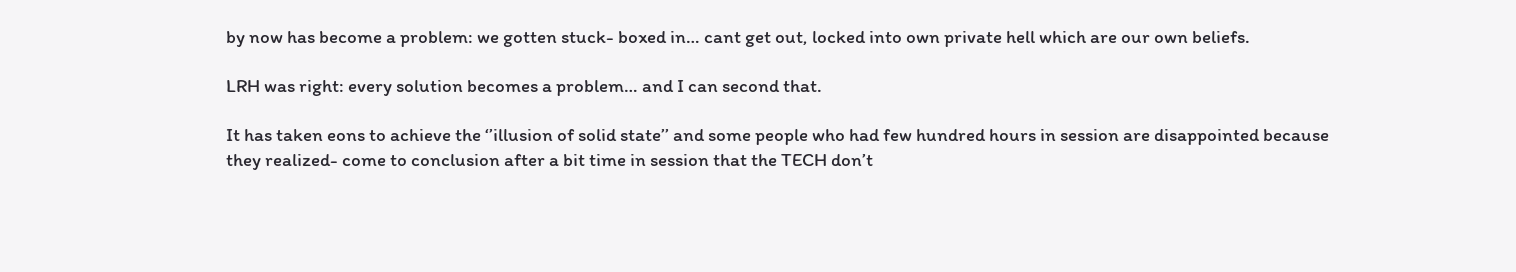by now has become a problem: we gotten stuck- boxed in… cant get out, locked into own private hell which are our own beliefs.

LRH was right: every solution becomes a problem… and I can second that.

It has taken eons to achieve the ‘’illusion of solid state’’ and some people who had few hundred hours in session are disappointed because they realized- come to conclusion after a bit time in session that the TECH don’t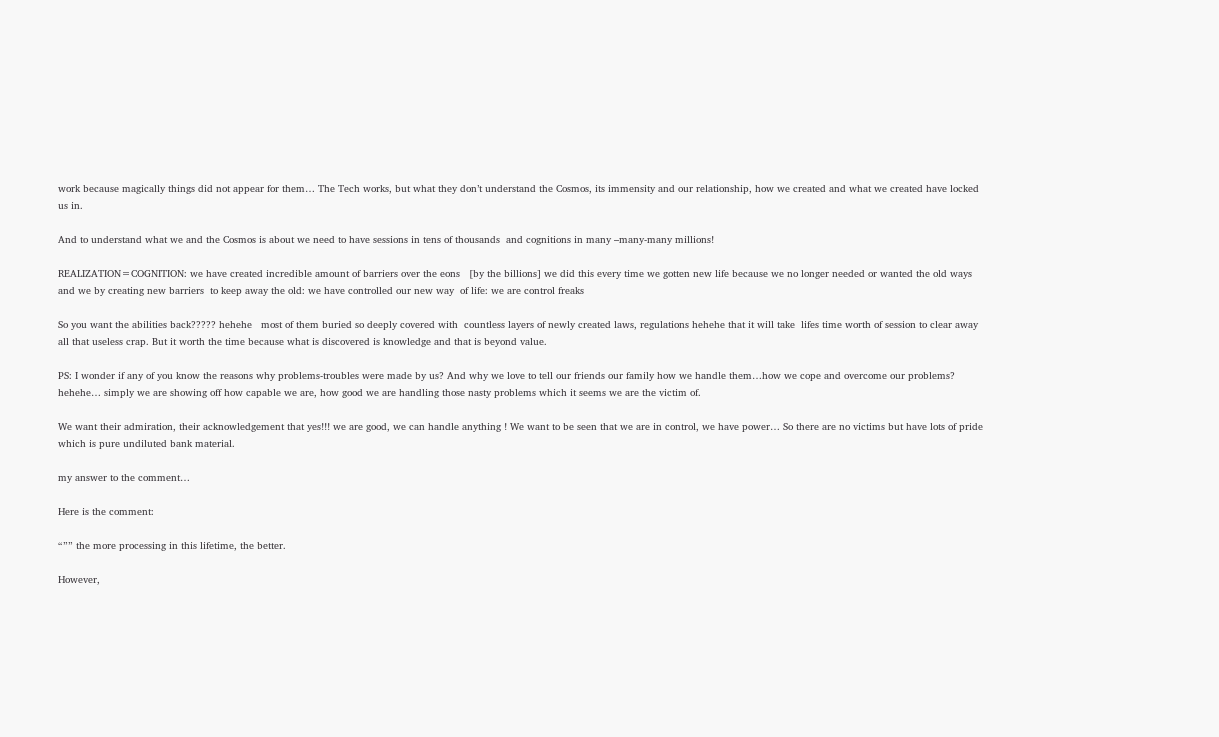work because magically things did not appear for them… The Tech works, but what they don’t understand the Cosmos, its immensity and our relationship, how we created and what we created have locked us in.

And to understand what we and the Cosmos is about we need to have sessions in tens of thousands  and cognitions in many –many-many millions!

REALIZATION=COGNITION: we have created incredible amount of barriers over the eons   [by the billions] we did this every time we gotten new life because we no longer needed or wanted the old ways and we by creating new barriers  to keep away the old: we have controlled our new way  of life: we are control freaks

So you want the abilities back????? hehehe   most of them buried so deeply covered with  countless layers of newly created laws, regulations hehehe that it will take  lifes time worth of session to clear away all that useless crap. But it worth the time because what is discovered is knowledge and that is beyond value.

PS: I wonder if any of you know the reasons why problems-troubles were made by us? And why we love to tell our friends our family how we handle them…how we cope and overcome our problems? hehehe… simply we are showing off how capable we are, how good we are handling those nasty problems which it seems we are the victim of.

We want their admiration, their acknowledgement that yes!!! we are good, we can handle anything ! We want to be seen that we are in control, we have power… So there are no victims but have lots of pride which is pure undiluted bank material.

my answer to the comment…

Here is the comment:

“”” the more processing in this lifetime, the better.

However,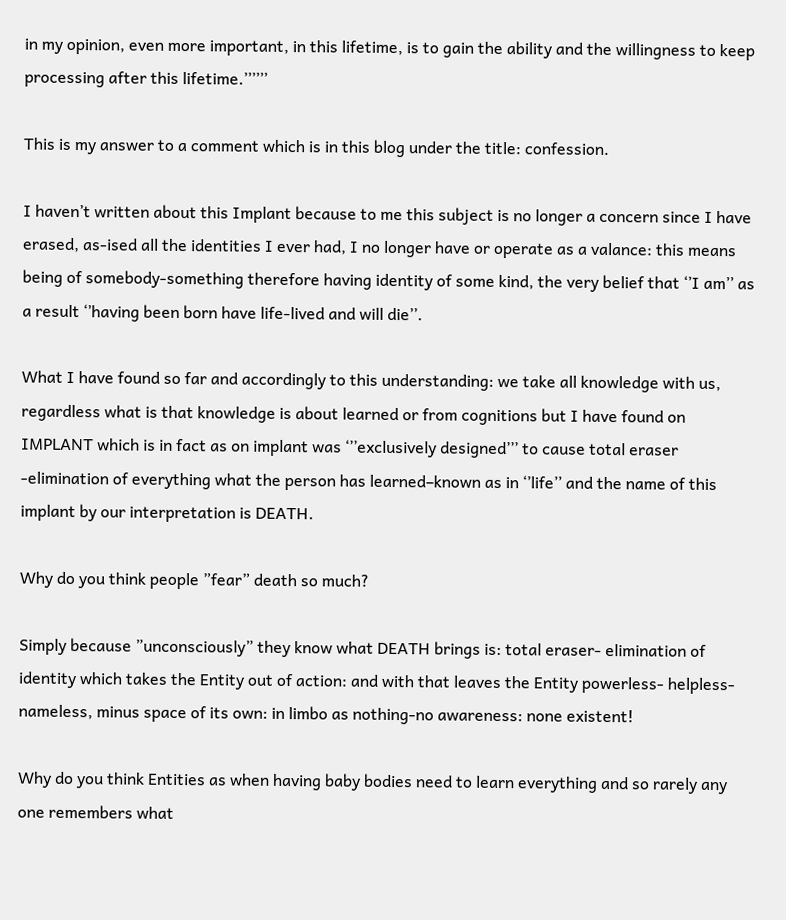in my opinion, even more important, in this lifetime, is to gain the ability and the willingness to keep processing after this lifetime.’’’’’’

This is my answer to a comment which is in this blog under the title: confession.

I haven’t written about this Implant because to me this subject is no longer a concern since I have erased, as-ised all the identities I ever had, I no longer have or operate as a valance: this means being of somebody-something therefore having identity of some kind, the very belief that ‘’I am’’ as a result ‘’having been born have life-lived and will die’’.

What I have found so far and accordingly to this understanding: we take all knowledge with us, regardless what is that knowledge is about learned or from cognitions but I have found on IMPLANT which is in fact as on implant was ‘’’exclusively designed’’’ to cause total eraser -elimination of everything what the person has learned–known as in ‘’life’’ and the name of this implant by our interpretation is DEATH.

Why do you think people ”fear” death so much?

Simply because ”unconsciously” they know what DEATH brings is: total eraser- elimination of identity which takes the Entity out of action: and with that leaves the Entity powerless- helpless-nameless, minus space of its own: in limbo as nothing-no awareness: none existent!

Why do you think Entities as when having baby bodies need to learn everything and so rarely any one remembers what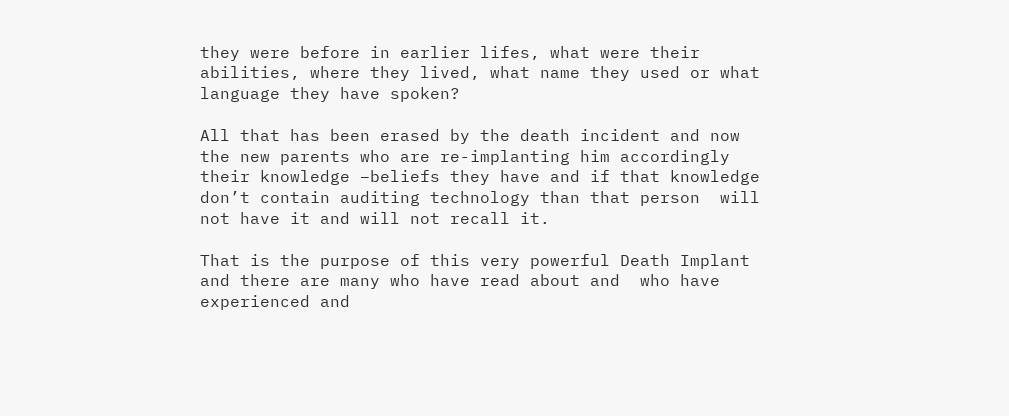they were before in earlier lifes, what were their abilities, where they lived, what name they used or what language they have spoken?

All that has been erased by the death incident and now the new parents who are re-implanting him accordingly their knowledge –beliefs they have and if that knowledge don’t contain auditing technology than that person  will not have it and will not recall it.

That is the purpose of this very powerful Death Implant and there are many who have read about and  who have experienced and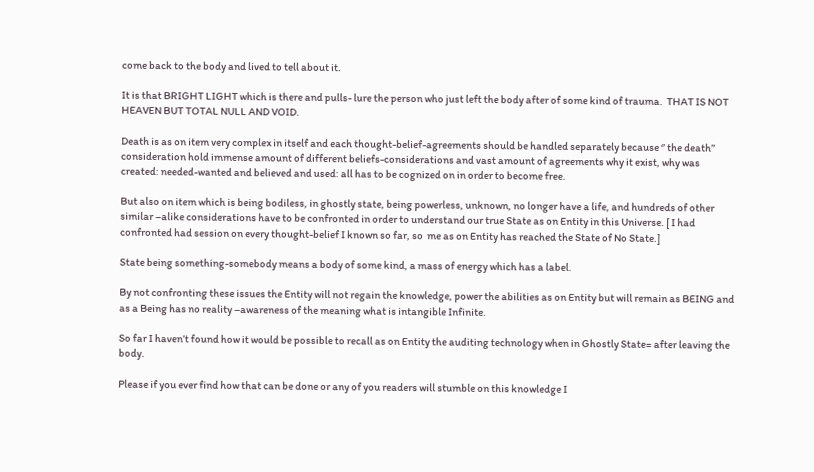come back to the body and lived to tell about it.

It is that BRIGHT LIGHT which is there and pulls- lure the person who just left the body after of some kind of trauma.  THAT IS NOT HEAVEN BUT TOTAL NULL AND VOID.

Death is as on item very complex in itself and each thought-belief-agreements should be handled separately because ‘’ the death’’ consideration hold immense amount of different beliefs-considerations and vast amount of agreements why it exist, why was created: needed-wanted and believed and used: all has to be cognized on in order to become free.

But also on item which is being bodiless, in ghostly state, being powerless, unknown, no longer have a life, and hundreds of other similar –alike considerations have to be confronted in order to understand our true State as on Entity in this Universe. [ I had confronted had session on every thought-belief I known so far, so  me as on Entity has reached the State of No State.]

State being something-somebody means a body of some kind, a mass of energy which has a label.

By not confronting these issues the Entity will not regain the knowledge, power the abilities as on Entity but will remain as BEING and as a Being has no reality –awareness of the meaning what is intangible Infinite.

So far I haven’t found how it would be possible to recall as on Entity the auditing technology when in Ghostly State= after leaving the body.

Please if you ever find how that can be done or any of you readers will stumble on this knowledge I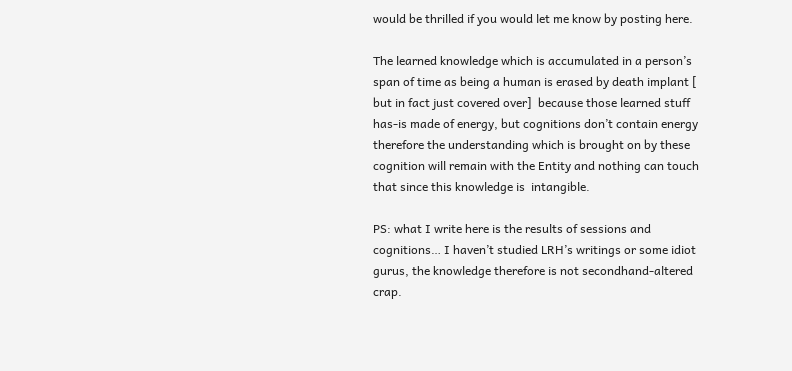would be thrilled if you would let me know by posting here.

The learned knowledge which is accumulated in a person’s span of time as being a human is erased by death implant [ but in fact just covered over]  because those learned stuff has-is made of energy, but cognitions don’t contain energy therefore the understanding which is brought on by these cognition will remain with the Entity and nothing can touch that since this knowledge is  intangible.

PS: what I write here is the results of sessions and cognitions… I haven’t studied LRH’s writings or some idiot  gurus, the knowledge therefore is not secondhand-altered crap.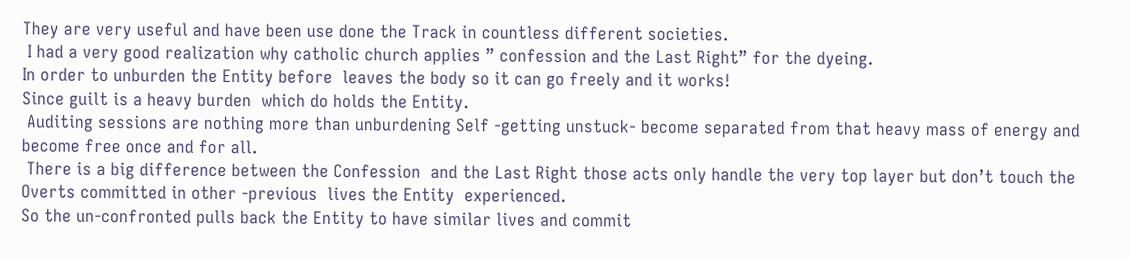They are very useful and have been use done the Track in countless different societies.
 I had a very good realization why catholic church applies ” confession and the Last Right” for the dyeing.
In order to unburden the Entity before  leaves the body so it can go freely and it works!
Since guilt is a heavy burden  which do holds the Entity.
 Auditing sessions are nothing more than unburdening Self -getting unstuck- become separated from that heavy mass of energy and  become free once and for all.
 There is a big difference between the Confession  and the Last Right those acts only handle the very top layer but don’t touch the Overts committed in other -previous  lives the Entity  experienced.
So the un-confronted pulls back the Entity to have similar lives and commit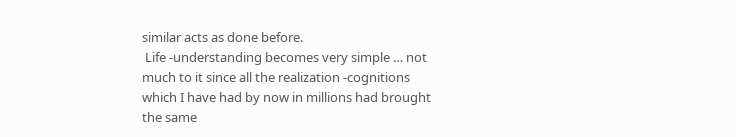similar acts as done before.
 Life -understanding becomes very simple … not much to it since all the realization -cognitions which I have had by now in millions had brought the same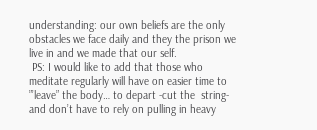understanding: our own beliefs are the only obstacles we face daily and they the prison we live in and we made that our self.
 PS: I would like to add that those who meditate regularly will have on easier time to ”’leave” the body… to depart -cut the  string- and don’t have to rely on pulling in heavy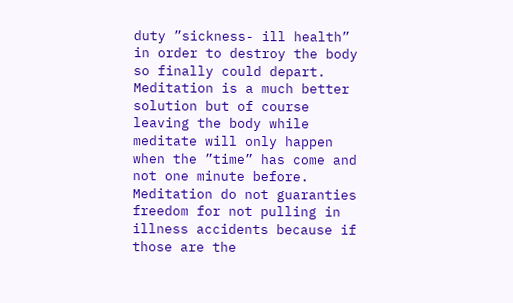duty ”sickness- ill health” in order to destroy the body so finally could depart.
Meditation is a much better solution but of course leaving the body while meditate will only happen when the ”time” has come and not one minute before.
Meditation do not guaranties freedom for not pulling in illness accidents because if those are the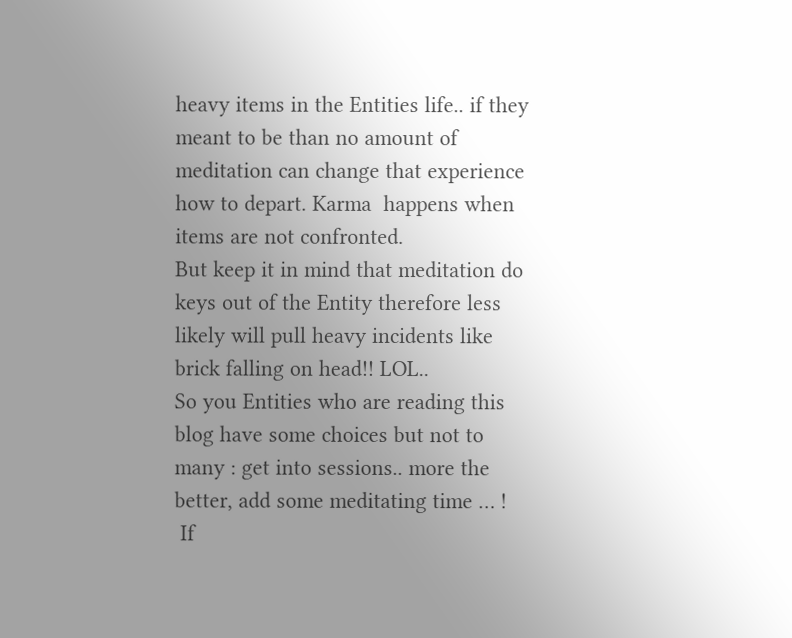heavy items in the Entities life.. if they meant to be than no amount of meditation can change that experience how to depart. Karma  happens when items are not confronted.
But keep it in mind that meditation do keys out of the Entity therefore less likely will pull heavy incidents like brick falling on head!! LOL..
So you Entities who are reading this blog have some choices but not to many : get into sessions.. more the better, add some meditating time … !
 If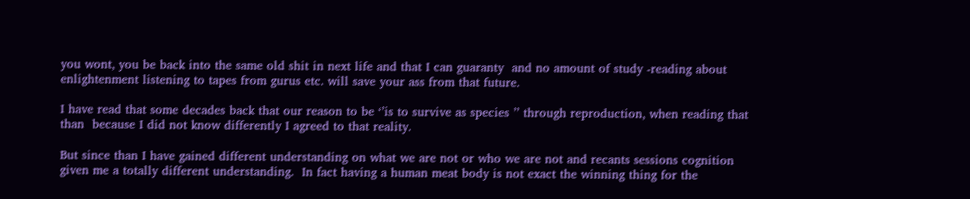you wont, you be back into the same old shit in next life and that I can guaranty  and no amount of study -reading about enlightenment listening to tapes from gurus etc. will save your ass from that future.

I have read that some decades back that our reason to be ‘’is to survive as species ’’ through reproduction, when reading that than  because I did not know differently I agreed to that reality.

But since than I have gained different understanding on what we are not or who we are not and recants sessions cognition given me a totally different understanding.  In fact having a human meat body is not exact the winning thing for the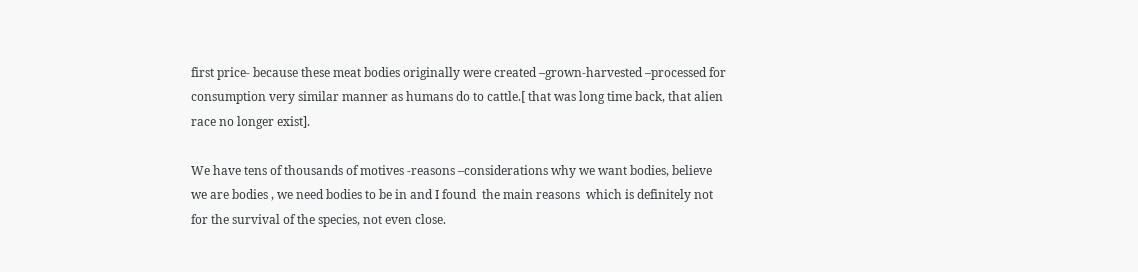first price- because these meat bodies originally were created –grown-harvested –processed for consumption very similar manner as humans do to cattle.[ that was long time back, that alien race no longer exist].

We have tens of thousands of motives -reasons –considerations why we want bodies, believe we are bodies , we need bodies to be in and I found  the main reasons  which is definitely not for the survival of the species, not even close.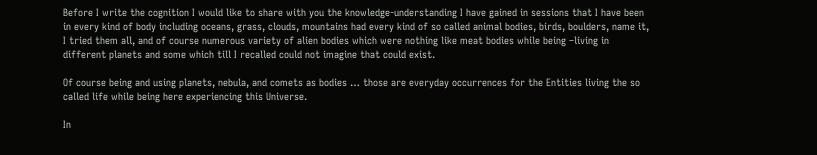Before I write the cognition I would like to share with you the knowledge-understanding I have gained in sessions that I have been in every kind of body including oceans, grass, clouds, mountains had every kind of so called animal bodies, birds, boulders, name it, I tried them all, and of course numerous variety of alien bodies which were nothing like meat bodies while being –living in different planets and some which till I recalled could not imagine that could exist.

Of course being and using planets, nebula, and comets as bodies … those are everyday occurrences for the Entities living the so called life while being here experiencing this Universe.

In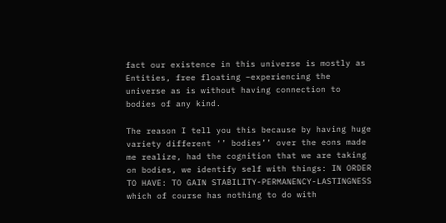fact our existence in this universe is mostly as Entities, free floating –experiencing the universe as is without having connection to bodies of any kind.

The reason I tell you this because by having huge variety different ‘’ bodies’’ over the eons made me realize, had the cognition that we are taking on bodies, we identify self with things: IN ORDER TO HAVE: TO GAIN STABILITY-PERMANENCY-LASTINGNESS which of course has nothing to do with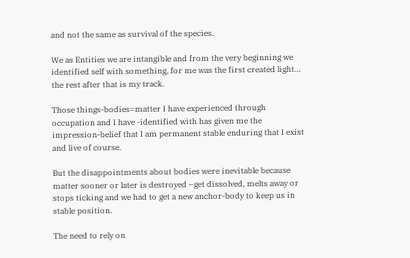and not the same as survival of the species.

We as Entities we are intangible and from the very beginning we identified self with something, for me was the first created light… the rest after that is my track.

Those things-bodies=matter I have experienced through occupation and I have -identified with has given me the impression-belief that I am permanent stable enduring that I exist and live of course.

But the disappointments about bodies were inevitable because matter sooner or later is destroyed –get dissolved, melts away or stops ticking and we had to get a new anchor-body to keep us in stable position.

The need to rely on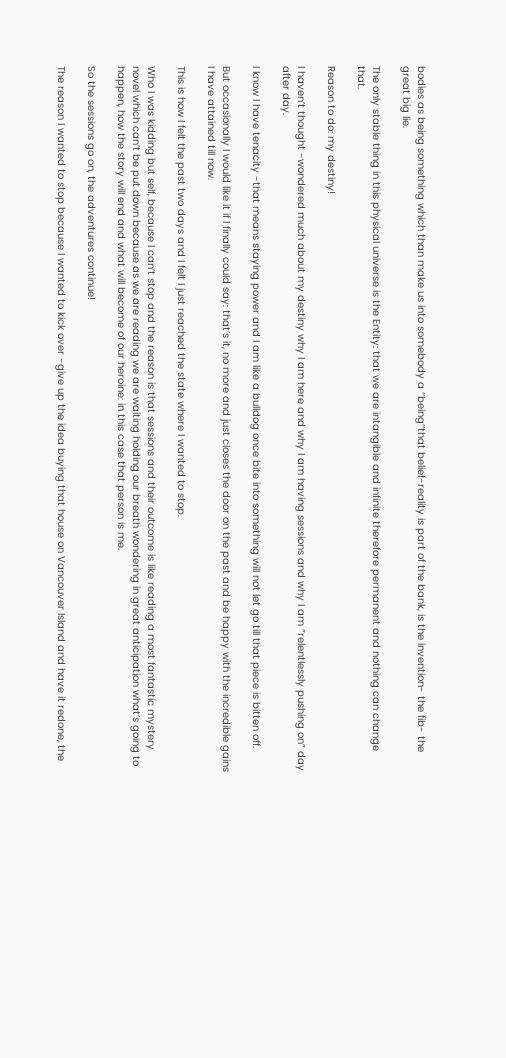bodies as being something which than make us into somebody a ‘’being’’that belief-reality is part of the bank, is the invention- the fib- the great big lie.

The only stable thing in this physical universe is the Entity: that we are intangible and infinite therefore permanent and nothing can change that.

Reason to do: my destiny!

I haven’t thought -wondered much about my destiny why I am here and why I am having sessions and why I am ”relentlessly pushing on” day after day.

I know I have tenacity -that means staying power and I am like a bulldog once bite into something will not let go till that piece is bitten off.

But occasionally I would like it if I finally could say: that’s it, no more and just closes the door on the past and be happy with the incredible gains I have attained till now.

This is how I felt the past two days and I felt I just reached the state where I wanted to stop.

Who I was kidding but self, because I can’t stop and the reason is that sessions and their outcome is like reading a most fantastic mystery novel which can’t be put down because as we are reading we are waiting holding our breath wondering in great anticipation what’s going to happen, how the story will end and what will become of our heroine: in this case that person is me.

So the sessions go on, the adventures continue!

The reason I wanted to stop because I wanted to kick over -give up the idea buying that house on Vancouver Island and have it redone, the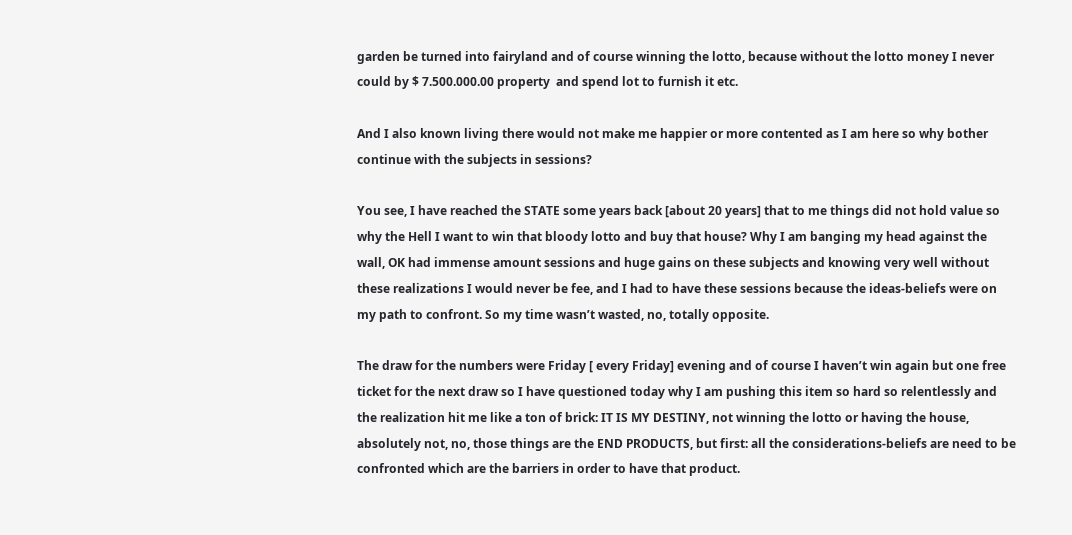garden be turned into fairyland and of course winning the lotto, because without the lotto money I never could by $ 7.500.000.00 property  and spend lot to furnish it etc.

And I also known living there would not make me happier or more contented as I am here so why bother continue with the subjects in sessions?

You see, I have reached the STATE some years back [about 20 years] that to me things did not hold value so why the Hell I want to win that bloody lotto and buy that house? Why I am banging my head against the wall, OK had immense amount sessions and huge gains on these subjects and knowing very well without these realizations I would never be fee, and I had to have these sessions because the ideas-beliefs were on my path to confront. So my time wasn’t wasted, no, totally opposite.

The draw for the numbers were Friday [ every Friday] evening and of course I haven’t win again but one free ticket for the next draw so I have questioned today why I am pushing this item so hard so relentlessly and the realization hit me like a ton of brick: IT IS MY DESTINY, not winning the lotto or having the house, absolutely not, no, those things are the END PRODUCTS, but first: all the considerations-beliefs are need to be confronted which are the barriers in order to have that product.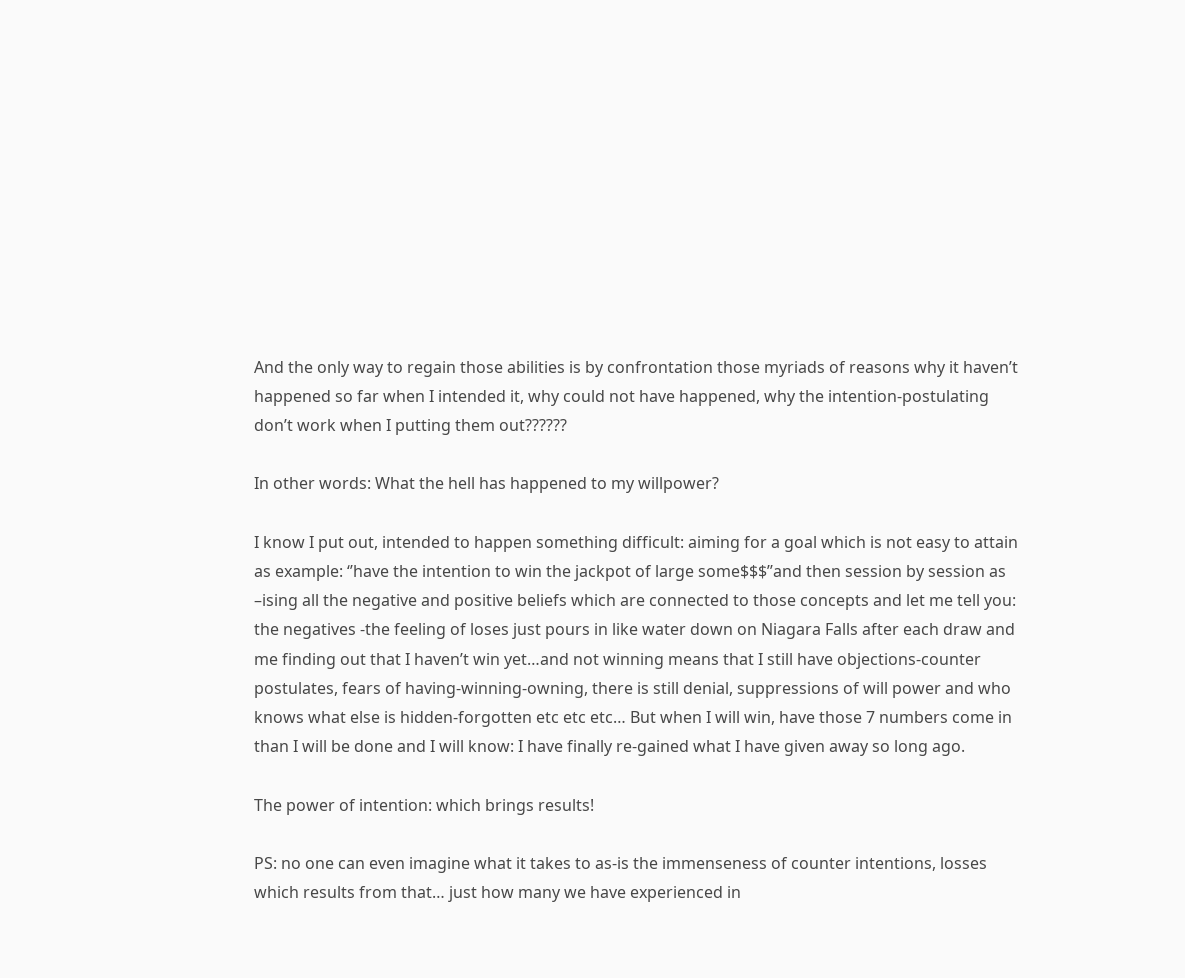And the only way to regain those abilities is by confrontation those myriads of reasons why it haven’t happened so far when I intended it, why could not have happened, why the intention-postulating don’t work when I putting them out??????

In other words: What the hell has happened to my willpower?

I know I put out, intended to happen something difficult: aiming for a goal which is not easy to attain as example: ‘’have the intention to win the jackpot of large some$$$’’and then session by session as –ising all the negative and positive beliefs which are connected to those concepts and let me tell you: the negatives -the feeling of loses just pours in like water down on Niagara Falls after each draw and me finding out that I haven’t win yet…and not winning means that I still have objections-counter postulates, fears of having-winning-owning, there is still denial, suppressions of will power and who knows what else is hidden-forgotten etc etc etc… But when I will win, have those 7 numbers come in than I will be done and I will know: I have finally re-gained what I have given away so long ago.

The power of intention: which brings results!

PS: no one can even imagine what it takes to as-is the immenseness of counter intentions, losses which results from that… just how many we have experienced in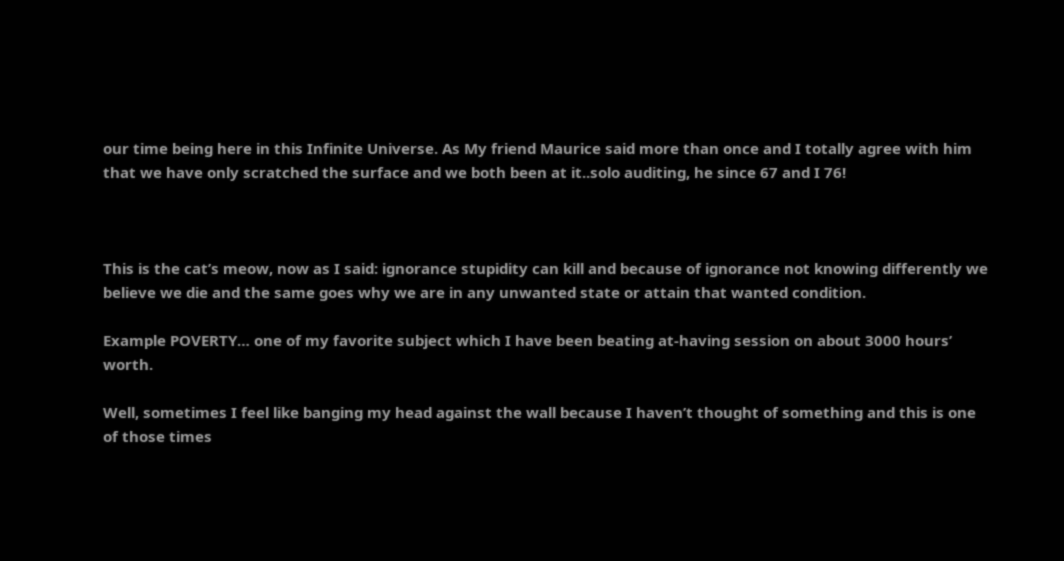our time being here in this Infinite Universe. As My friend Maurice said more than once and I totally agree with him  that we have only scratched the surface and we both been at it..solo auditing, he since 67 and I 76!



This is the cat’s meow, now as I said: ignorance stupidity can kill and because of ignorance not knowing differently we believe we die and the same goes why we are in any unwanted state or attain that wanted condition.

Example POVERTY… one of my favorite subject which I have been beating at-having session on about 3000 hours’ worth.

Well, sometimes I feel like banging my head against the wall because I haven’t thought of something and this is one of those times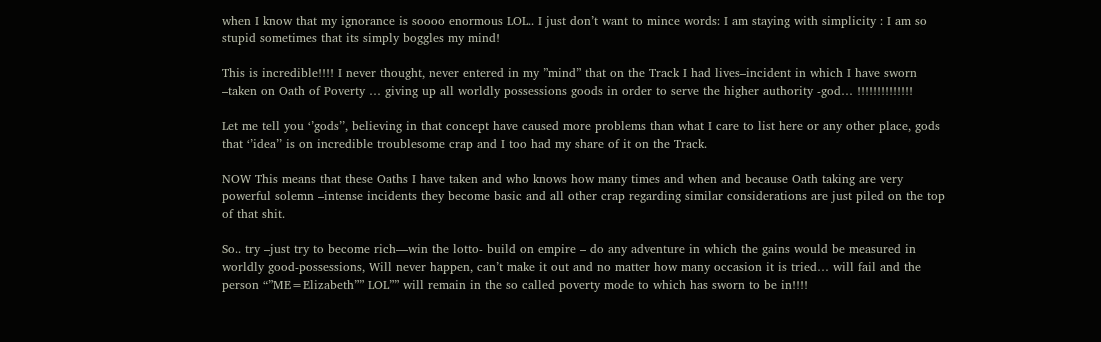when I know that my ignorance is soooo enormous LOL.. I just don’t want to mince words: I am staying with simplicity : I am so stupid sometimes that its simply boggles my mind!

This is incredible!!!! I never thought, never entered in my ”mind” that on the Track I had lives–incident in which I have sworn –taken on Oath of Poverty … giving up all worldly possessions goods in order to serve the higher authority -god… !!!!!!!!!!!!!!

Let me tell you ‘’gods’’, believing in that concept have caused more problems than what I care to list here or any other place, gods that ‘’idea’’ is on incredible troublesome crap and I too had my share of it on the Track.

NOW This means that these Oaths I have taken and who knows how many times and when and because Oath taking are very powerful solemn –intense incidents they become basic and all other crap regarding similar considerations are just piled on the top of that shit.

So.. try –just try to become rich—win the lotto- build on empire – do any adventure in which the gains would be measured in worldly good-possessions, Will never happen, can’t make it out and no matter how many occasion it is tried… will fail and the person “”ME=Elizabeth”” LOL”” will remain in the so called poverty mode to which has sworn to be in!!!!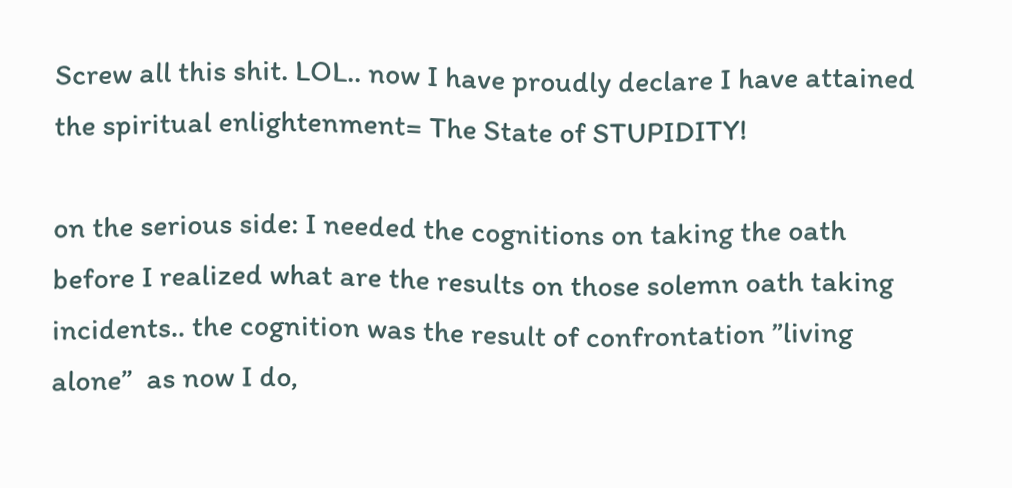Screw all this shit. LOL.. now I have proudly declare I have attained the spiritual enlightenment= The State of STUPIDITY!

on the serious side: I needed the cognitions on taking the oath before I realized what are the results on those solemn oath taking incidents.. the cognition was the result of confrontation ”living alone”  as now I do,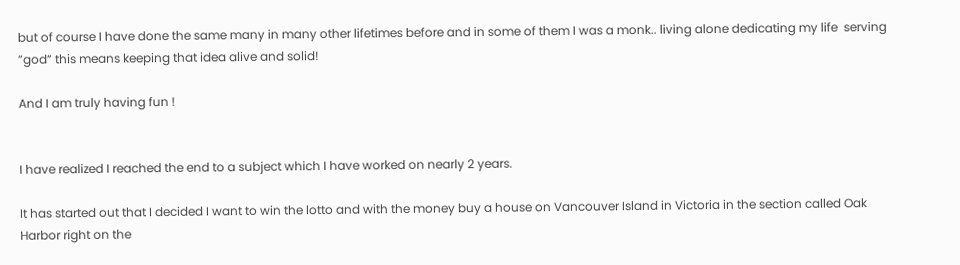but of course I have done the same many in many other lifetimes before and in some of them I was a monk.. living alone dedicating my life  serving ”god” this means keeping that idea alive and solid!

And I am truly having fun !


I have realized I reached the end to a subject which I have worked on nearly 2 years.

It has started out that I decided I want to win the lotto and with the money buy a house on Vancouver Island in Victoria in the section called Oak Harbor right on the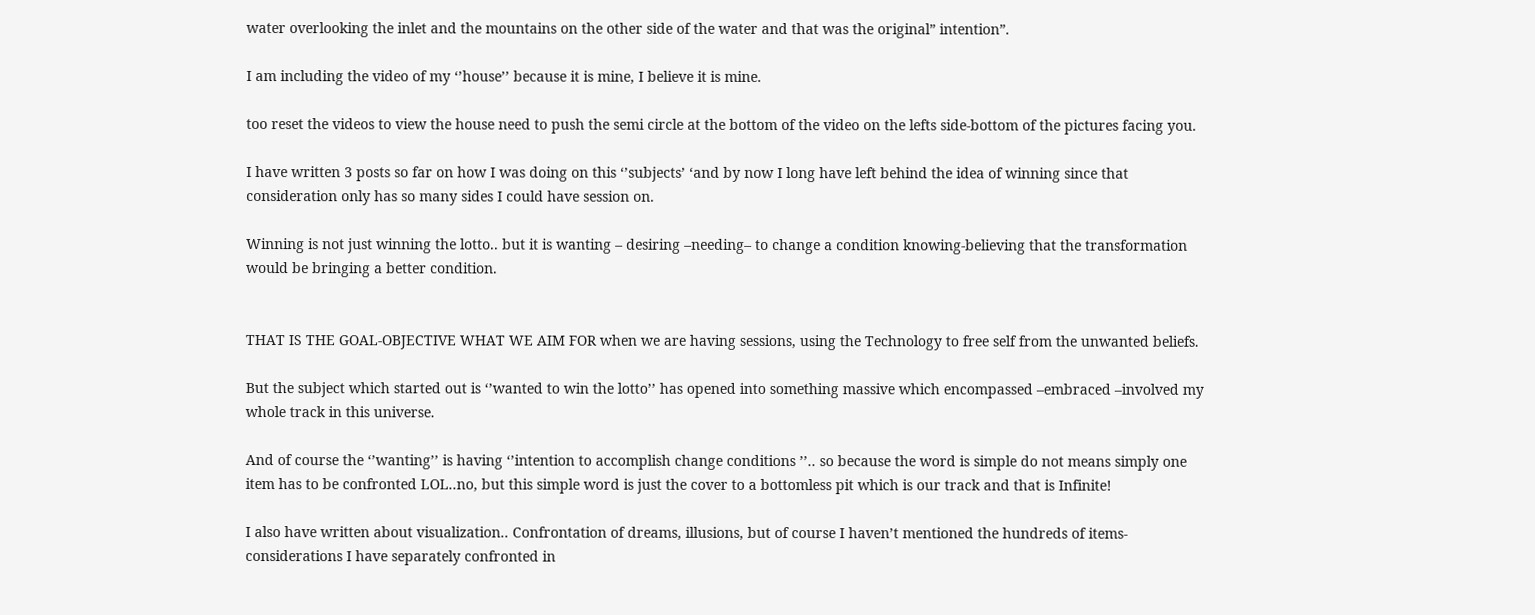water overlooking the inlet and the mountains on the other side of the water and that was the original” intention”.

I am including the video of my ‘’house’’ because it is mine, I believe it is mine.

too reset the videos to view the house need to push the semi circle at the bottom of the video on the lefts side-bottom of the pictures facing you.

I have written 3 posts so far on how I was doing on this ‘’subjects’ ‘and by now I long have left behind the idea of winning since that consideration only has so many sides I could have session on.

Winning is not just winning the lotto.. but it is wanting – desiring –needing– to change a condition knowing-believing that the transformation would be bringing a better condition.


THAT IS THE GOAL-OBJECTIVE WHAT WE AIM FOR when we are having sessions, using the Technology to free self from the unwanted beliefs.

But the subject which started out is ‘’wanted to win the lotto’’ has opened into something massive which encompassed –embraced –involved my whole track in this universe.

And of course the ‘’wanting’’ is having ‘’intention to accomplish change conditions ’’.. so because the word is simple do not means simply one item has to be confronted LOL..no, but this simple word is just the cover to a bottomless pit which is our track and that is Infinite!

I also have written about visualization.. Confrontation of dreams, illusions, but of course I haven’t mentioned the hundreds of items-considerations I have separately confronted in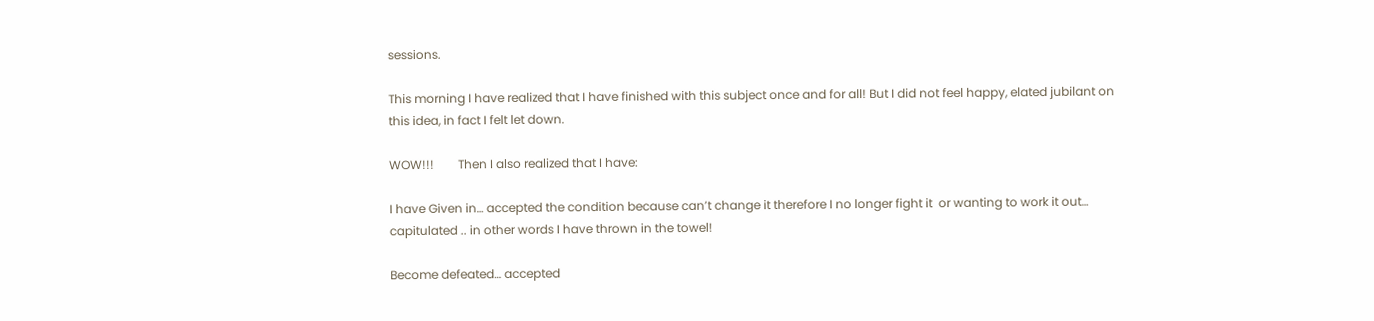sessions.

This morning I have realized that I have finished with this subject once and for all! But I did not feel happy, elated jubilant on this idea, in fact I felt let down.

WOW!!!        Then I also realized that I have:

I have Given in… accepted the condition because can’t change it therefore I no longer fight it  or wanting to work it out… capitulated .. in other words I have thrown in the towel!

Become defeated… accepted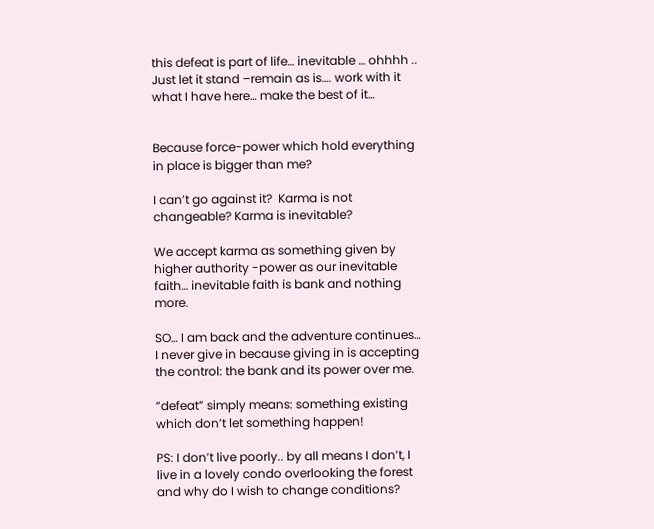this defeat is part of life… inevitable … ohhhh .. Just let it stand –remain as is…. work with it what I have here… make the best of it…


Because force-power which hold everything in place is bigger than me?

I can’t go against it?  Karma is not changeable? Karma is inevitable?

We accept karma as something given by higher authority -power as our inevitable faith… inevitable faith is bank and nothing more.

SO… I am back and the adventure continues… I never give in because giving in is accepting the control: the bank and its power over me.

”defeat” simply means: something existing which don’t let something happen!

PS: I don’t live poorly.. by all means I don’t, I live in a lovely condo overlooking the forest and why do I wish to change conditions?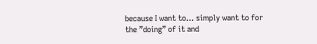because I want to… simply want to for the ”doing” of it and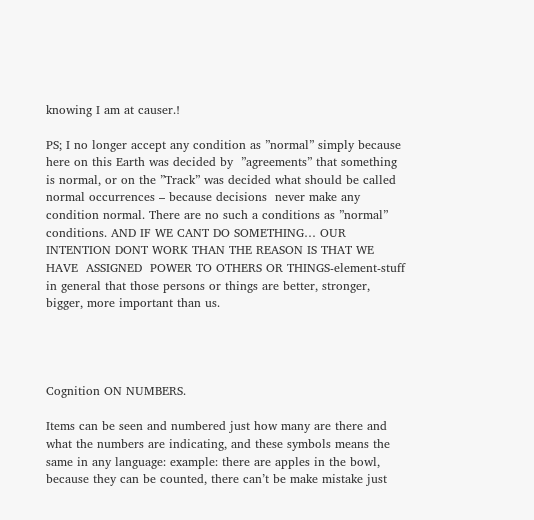knowing I am at causer.!

PS; I no longer accept any condition as ”normal” simply because  here on this Earth was decided by  ”agreements” that something is normal, or on the ”Track” was decided what should be called normal occurrences – because decisions  never make any condition normal. There are no such a conditions as ”normal” conditions. AND IF WE CANT DO SOMETHING… OUR INTENTION DONT WORK THAN THE REASON IS THAT WE HAVE  ASSIGNED  POWER TO OTHERS OR THINGS-element-stuff in general that those persons or things are better, stronger,  bigger, more important than us.




Cognition ON NUMBERS.

Items can be seen and numbered just how many are there and what the numbers are indicating, and these symbols means the same in any language: example: there are apples in the bowl, because they can be counted, there can’t be make mistake just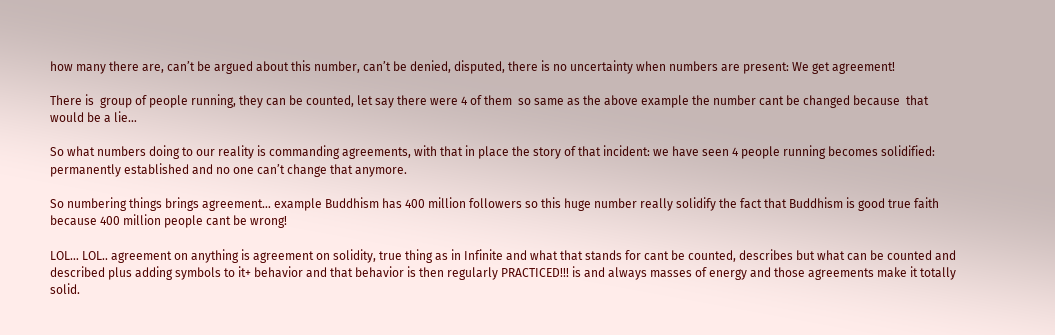how many there are, can’t be argued about this number, can’t be denied, disputed, there is no uncertainty when numbers are present: We get agreement!

There is  group of people running, they can be counted, let say there were 4 of them  so same as the above example the number cant be changed because  that would be a lie…

So what numbers doing to our reality is commanding agreements, with that in place the story of that incident: we have seen 4 people running becomes solidified: permanently established and no one can’t change that anymore.

So numbering things brings agreement… example Buddhism has 400 million followers so this huge number really solidify the fact that Buddhism is good true faith because 400 million people cant be wrong!

LOL… LOL.. agreement on anything is agreement on solidity, true thing as in Infinite and what that stands for cant be counted, describes but what can be counted and described plus adding symbols to it+ behavior and that behavior is then regularly PRACTICED!!! is and always masses of energy and those agreements make it totally solid.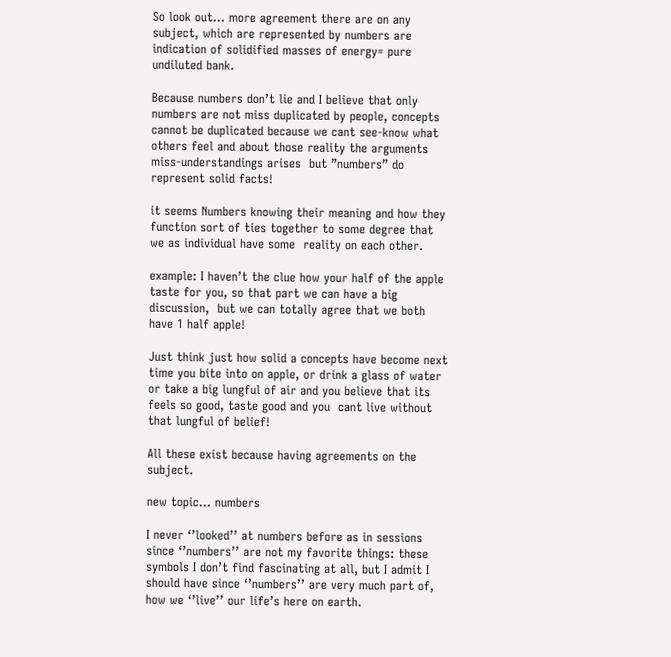So look out… more agreement there are on any subject, which are represented by numbers are indication of solidified masses of energy= pure undiluted bank.

Because numbers don’t lie and I believe that only numbers are not miss duplicated by people, concepts cannot be duplicated because we cant see-know what others feel and about those reality the arguments miss-understandings arises  but ”numbers” do represent solid facts!

it seems Numbers knowing their meaning and how they function sort of ties together to some degree that we as individual have some  reality on each other.

example: I haven’t the clue how your half of the apple taste for you, so that part we can have a big discussion,  but we can totally agree that we both have 1 half apple!

Just think just how solid a concepts have become next time you bite into on apple, or drink a glass of water or take a big lungful of air and you believe that its feels so good, taste good and you  cant live without  that lungful of belief!

All these exist because having agreements on the subject.

new topic… numbers

I never ‘’looked’’ at numbers before as in sessions since ‘’numbers’’ are not my favorite things: these symbols I don’t find fascinating at all, but I admit I should have since ‘’numbers’’ are very much part of, how we ‘’live’’ our life’s here on earth.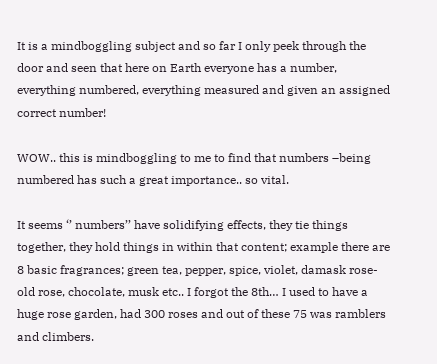It is a mindboggling subject and so far I only peek through the door and seen that here on Earth everyone has a number, everything numbered, everything measured and given an assigned correct number!

WOW.. this is mindboggling to me to find that numbers –being numbered has such a great importance.. so vital.

It seems ‘’ numbers’’ have solidifying effects, they tie things together, they hold things in within that content; example there are 8 basic fragrances; green tea, pepper, spice, violet, damask rose-old rose, chocolate, musk etc.. I forgot the 8th… I used to have a huge rose garden, had 300 roses and out of these 75 was ramblers and climbers.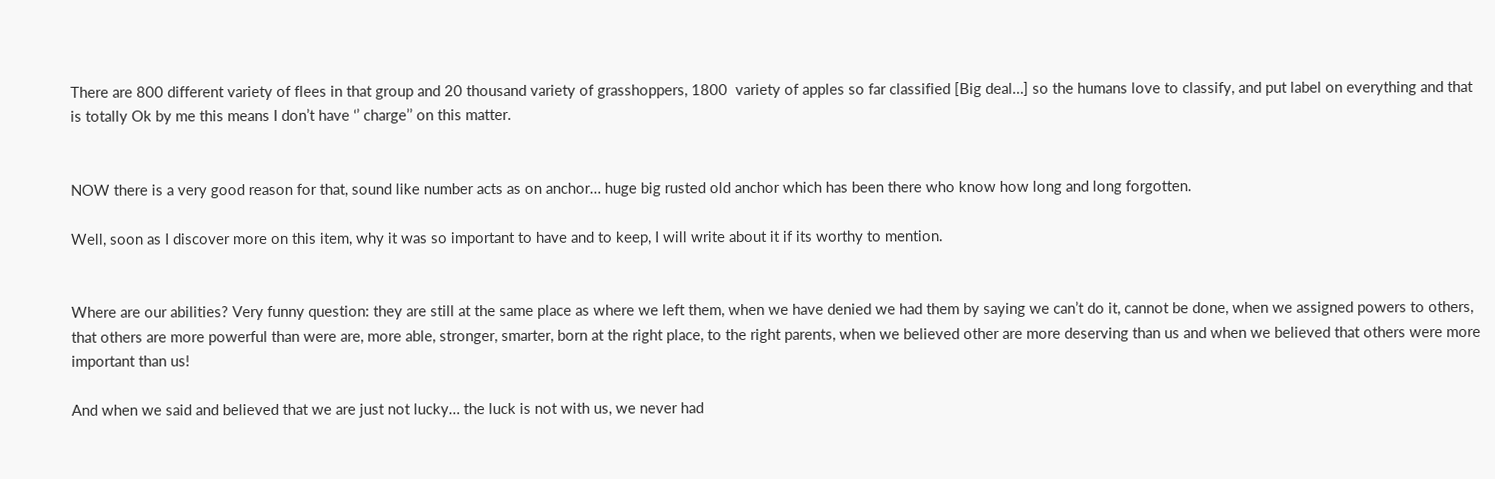There are 800 different variety of flees in that group and 20 thousand variety of grasshoppers, 1800  variety of apples so far classified [Big deal…] so the humans love to classify, and put label on everything and that is totally Ok by me this means I don’t have ‘’ charge’’ on this matter.


NOW there is a very good reason for that, sound like number acts as on anchor… huge big rusted old anchor which has been there who know how long and long forgotten.

Well, soon as I discover more on this item, why it was so important to have and to keep, I will write about it if its worthy to mention.


Where are our abilities? Very funny question: they are still at the same place as where we left them, when we have denied we had them by saying we can’t do it, cannot be done, when we assigned powers to others, that others are more powerful than were are, more able, stronger, smarter, born at the right place, to the right parents, when we believed other are more deserving than us and when we believed that others were more important than us!

And when we said and believed that we are just not lucky… the luck is not with us, we never had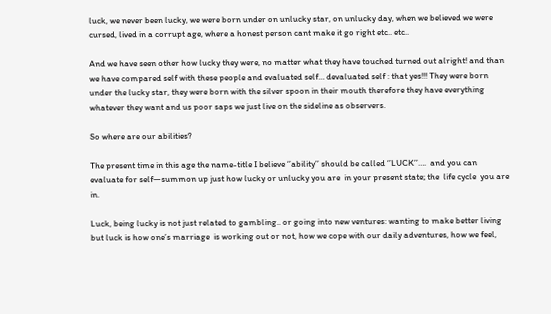luck, we never been lucky, we were born under on unlucky star, on unlucky day, when we believed we were cursed, lived in a corrupt age, where a honest person cant make it go right etc.. etc..

And we have seen other how lucky they were, no matter what they have touched turned out alright! and than we have compared self with these people and evaluated self… devaluated self : that yes!!! They were born under the lucky star, they were born with the silver spoon in their mouth therefore they have everything whatever they want and us poor saps we just live on the sideline as observers.

So where are our abilities?

The present time in this age the name-title I believe ‘’ability’’ should be called ‘’LUCK’’….  and you can evaluate for self—summon up just how lucky or unlucky you are  in your present state; the  life cycle  you are in.

Luck, being lucky is not just related to gambling.. or going into new ventures: wanting to make better living but luck is how one’s marriage  is working out or not, how we cope with our daily adventures, how we feel,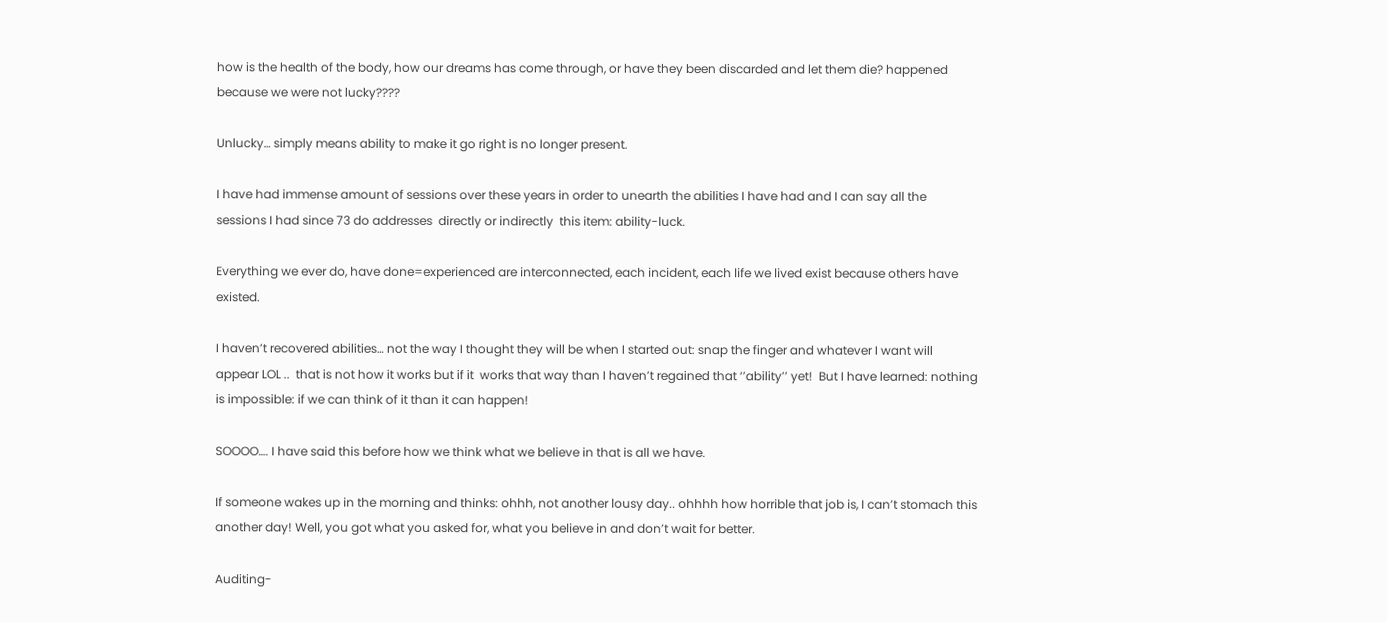how is the health of the body, how our dreams has come through, or have they been discarded and let them die? happened because we were not lucky????

Unlucky… simply means ability to make it go right is no longer present.

I have had immense amount of sessions over these years in order to unearth the abilities I have had and I can say all the sessions I had since 73 do addresses  directly or indirectly  this item: ability-luck.

Everything we ever do, have done=experienced are interconnected, each incident, each life we lived exist because others have existed.

I haven’t recovered abilities… not the way I thought they will be when I started out: snap the finger and whatever I want will appear LOL ..  that is not how it works but if it  works that way than I haven’t regained that ‘’ability’’ yet!  But I have learned: nothing is impossible: if we can think of it than it can happen!

SOOOO…. I have said this before how we think what we believe in that is all we have.

If someone wakes up in the morning and thinks: ohhh, not another lousy day.. ohhhh how horrible that job is, I can’t stomach this another day! Well, you got what you asked for, what you believe in and don’t wait for better.

Auditing-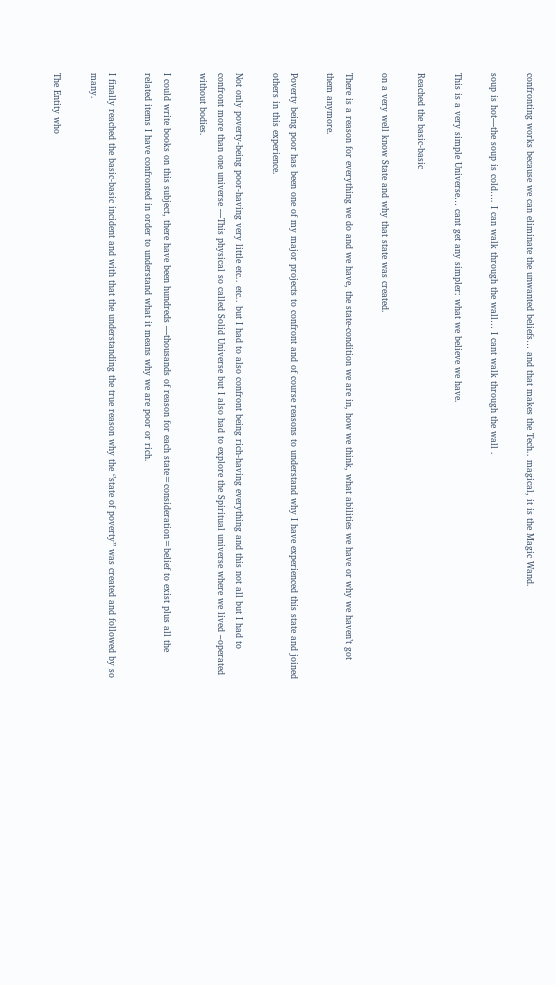confronting works because we can eliminate the unwanted beliefs… and that makes the Tech.. magical, it is the Magic Wand.

soup is hot—the soup is cold…. I can walk through the wall… I cant walk through the wall .

This is a very simple Universe… cant get any simpler: what we believe we have.

Reached the basic-basic

on a very well know State and why that state was created.

There is a reason for everything we do and we have, the state-condition we are in, how we think, what abilities we have or why we haven’t got them anymore.

Poverty being poor has been one of my major projects to confront and of course reasons to understand why I have experienced this state and joined others in this experience.

Not only poverty-being poor-having very little etc.. etc.. but I had to also confront being rich-having everything and this not all but I had to confront more than one universe —This physical so called Solid Universe but I also had to explore the Spiritual universe where we lived –operated without bodies.

I could write books on this subject, there have been hundreds —thousands of reason for each state=consideration=belief to exist plus all the related items I have confronted in order to understand what it means why we are poor or rich.

I finally reached the basic-basic incident and with that the understanding the true reason why the ‘’state of poverty’’ was created and followed by so many.

The Entity who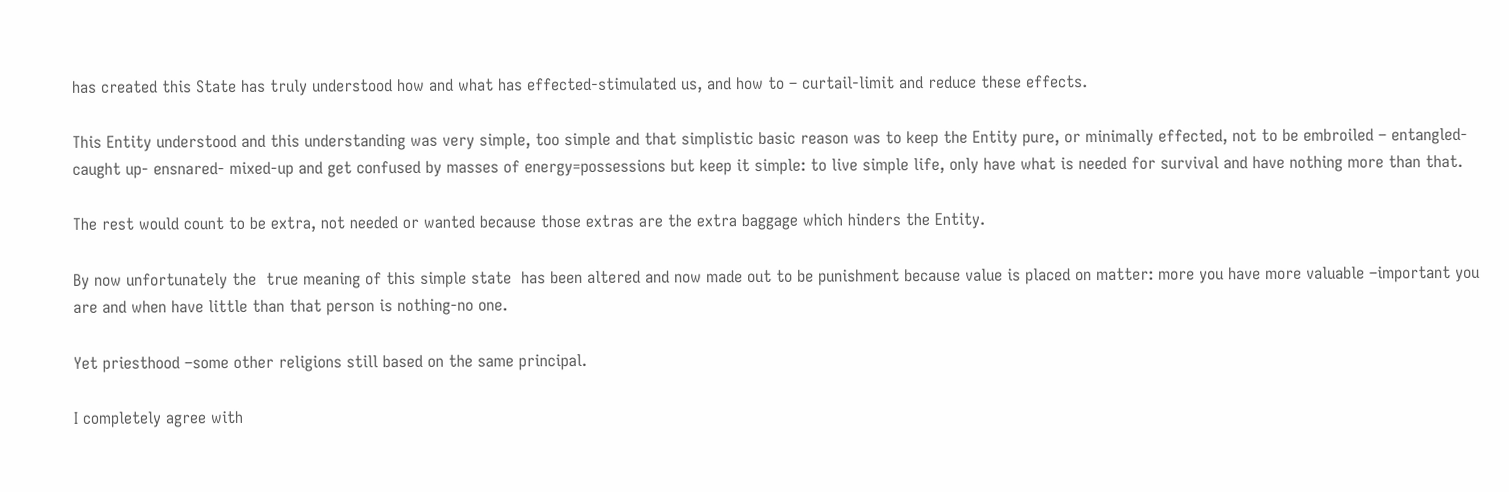has created this State has truly understood how and what has effected-stimulated us, and how to – curtail-limit and reduce these effects.

This Entity understood and this understanding was very simple, too simple and that simplistic basic reason was to keep the Entity pure, or minimally effected, not to be embroiled – entangled- caught up- ensnared- mixed-up and get confused by masses of energy=possessions but keep it simple: to live simple life, only have what is needed for survival and have nothing more than that.

The rest would count to be extra, not needed or wanted because those extras are the extra baggage which hinders the Entity.

By now unfortunately the  true meaning of this simple state  has been altered and now made out to be punishment because value is placed on matter: more you have more valuable –important you are and when have little than that person is nothing-no one.

Yet priesthood –some other religions still based on the same principal.

I completely agree with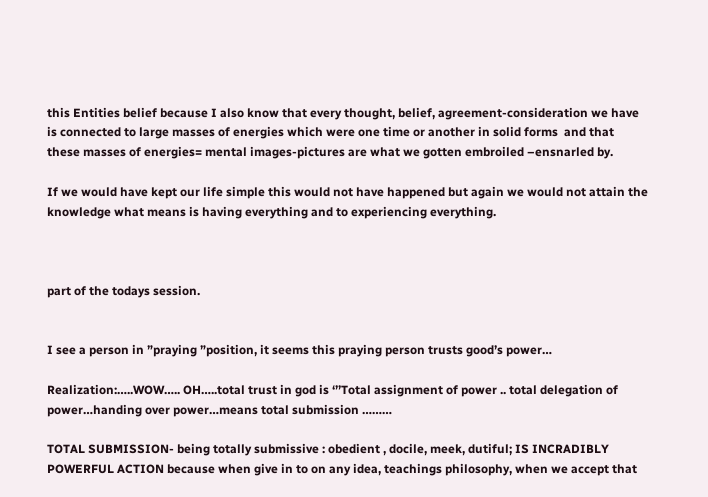this Entities belief because I also know that every thought, belief, agreement-consideration we have is connected to large masses of energies which were one time or another in solid forms  and that these masses of energies= mental images-pictures are what we gotten embroiled –ensnarled by.

If we would have kept our life simple this would not have happened but again we would not attain the knowledge what means is having everything and to experiencing everything.



part of the todays session.


I see a person in ”praying ”position, it seems this praying person trusts good’s power…

Realization:…..WOW….. OH…..total trust in god is ‘’’Total assignment of power .. total delegation of power…handing over power…means total submission ………

TOTAL SUBMISSION- being totally submissive : obedient , docile, meek, dutiful; IS INCRADIBLY POWERFUL ACTION because when give in to on any idea, teachings philosophy, when we accept that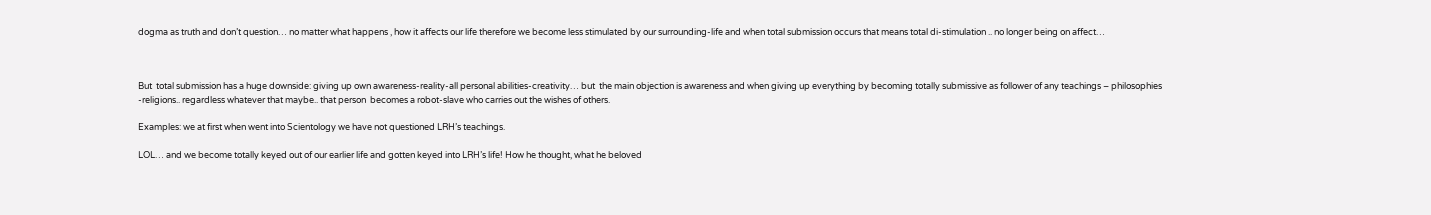dogma as truth and don’t question… no matter what happens , how it affects our life therefore we become less stimulated by our surrounding-life and when total submission occurs that means total di-stimulation .. no longer being on affect…



But  total submission has a huge downside: giving up own awareness-reality-all personal abilities-creativity… but  the main objection is awareness and when giving up everything by becoming totally submissive as follower of any teachings – philosophies -religions.. regardless whatever that maybe.. that person  becomes a robot-slave who carries out the wishes of others.

Examples: we at first when went into Scientology we have not questioned LRH’s teachings.

LOL… and we become totally keyed out of our earlier life and gotten keyed into LRH’s life! How he thought, what he beloved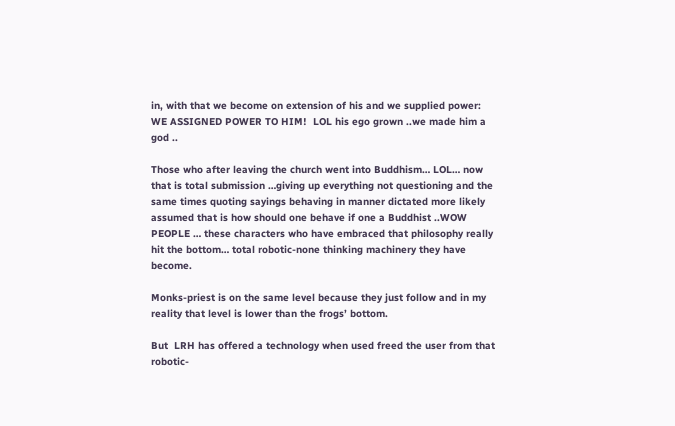in, with that we become on extension of his and we supplied power: WE ASSIGNED POWER TO HIM!  LOL his ego grown ..we made him a god ..

Those who after leaving the church went into Buddhism… LOL… now that is total submission …giving up everything not questioning and the same times quoting sayings behaving in manner dictated more likely assumed that is how should one behave if one a Buddhist ..WOW PEOPLE … these characters who have embraced that philosophy really hit the bottom… total robotic-none thinking machinery they have become.

Monks-priest is on the same level because they just follow and in my reality that level is lower than the frogs’ bottom.

But  LRH has offered a technology when used freed the user from that robotic-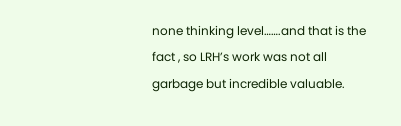none thinking level…….and that is the fact , so LRH’s work was not all garbage but incredible valuable.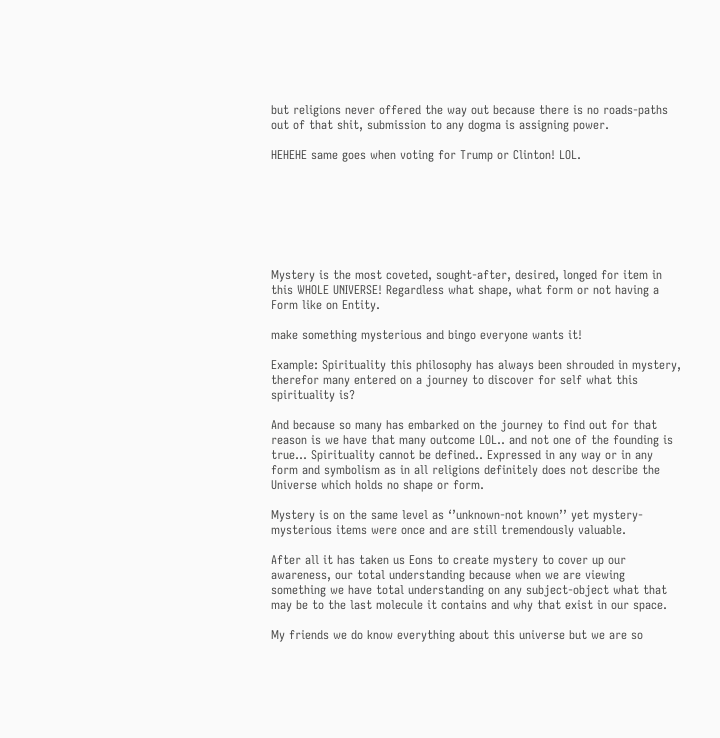but religions never offered the way out because there is no roads-paths out of that shit, submission to any dogma is assigning power.

HEHEHE same goes when voting for Trump or Clinton! LOL.







Mystery is the most coveted, sought-after, desired, longed for item in this WHOLE UNIVERSE! Regardless what shape, what form or not having a Form like on Entity.

make something mysterious and bingo everyone wants it!

Example: Spirituality this philosophy has always been shrouded in mystery, therefor many entered on a journey to discover for self what this spirituality is?

And because so many has embarked on the journey to find out for that reason is we have that many outcome LOL.. and not one of the founding is true… Spirituality cannot be defined.. Expressed in any way or in any form and symbolism as in all religions definitely does not describe the Universe which holds no shape or form.

Mystery is on the same level as ‘’unknown-not known’’ yet mystery- mysterious items were once and are still tremendously valuable.

After all it has taken us Eons to create mystery to cover up our awareness, our total understanding because when we are viewing something we have total understanding on any subject-object what that may be to the last molecule it contains and why that exist in our space.

My friends we do know everything about this universe but we are so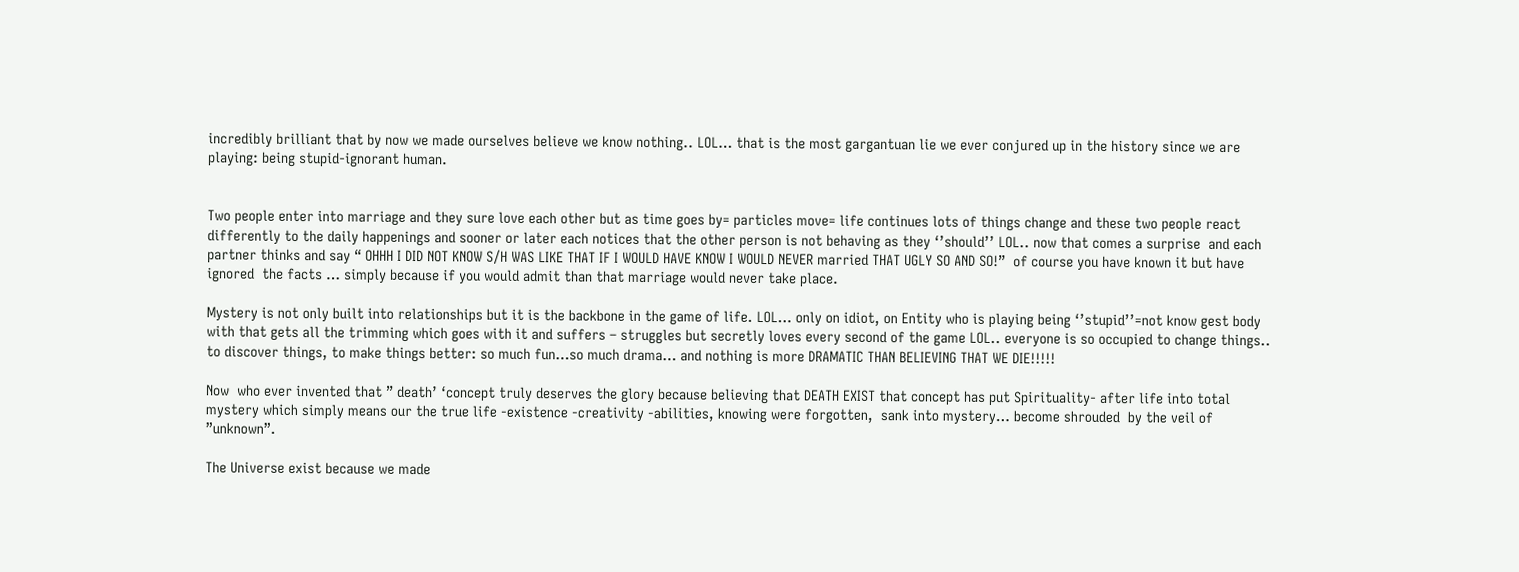incredibly brilliant that by now we made ourselves believe we know nothing.. LOL… that is the most gargantuan lie we ever conjured up in the history since we are playing: being stupid-ignorant human.


Two people enter into marriage and they sure love each other but as time goes by= particles move= life continues lots of things change and these two people react differently to the daily happenings and sooner or later each notices that the other person is not behaving as they ‘’should’’ LOL.. now that comes a surprise  and each partner thinks and say “ OHHH I DID NOT KNOW S/H WAS LIKE THAT IF I WOULD HAVE KNOW I WOULD NEVER married THAT UGLY SO AND SO!”  of course you have known it but have ignored  the facts … simply because if you would admit than that marriage would never take place.

Mystery is not only built into relationships but it is the backbone in the game of life. LOL… only on idiot, on Entity who is playing being ‘’stupid’’=not know gest body with that gets all the trimming which goes with it and suffers – struggles but secretly loves every second of the game LOL.. everyone is so occupied to change things.. to discover things, to make things better: so much fun…so much drama… and nothing is more DRAMATIC THAN BELIEVING THAT WE DIE!!!!!

Now  who ever invented that ” death’ ‘concept truly deserves the glory because believing that DEATH EXIST that concept has put Spirituality- after life into total mystery which simply means our the true life -existence -creativity -abilities, knowing were forgotten,  sank into mystery… become shrouded  by the veil of ”unknown”.

The Universe exist because we made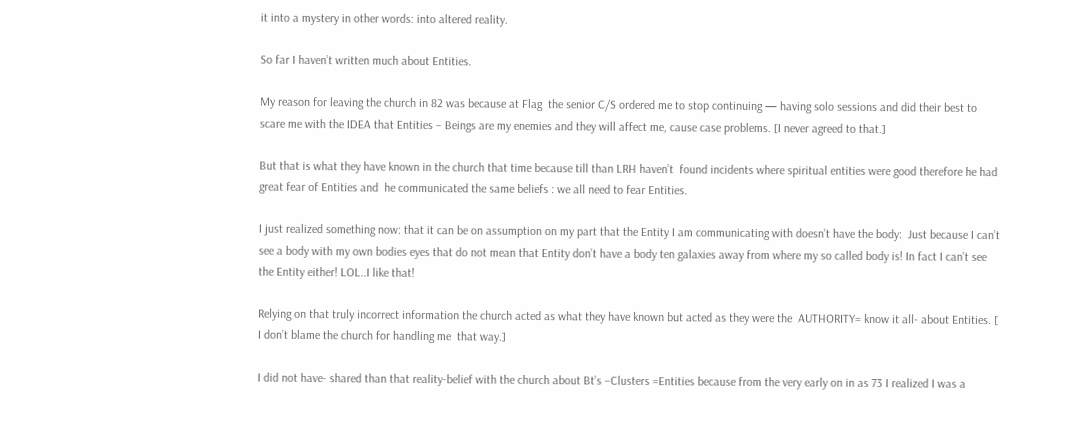it into a mystery in other words: into altered reality.

So far I haven’t written much about Entities.

My reason for leaving the church in 82 was because at Flag  the senior C/S ordered me to stop continuing — having solo sessions and did their best to scare me with the IDEA that Entities – Beings are my enemies and they will affect me, cause case problems. [I never agreed to that.]

But that is what they have known in the church that time because till than LRH haven’t  found incidents where spiritual entities were good therefore he had great fear of Entities and  he communicated the same beliefs : we all need to fear Entities.

I just realized something now: that it can be on assumption on my part that the Entity I am communicating with doesn’t have the body:  Just because I can’t see a body with my own bodies eyes that do not mean that Entity don’t have a body ten galaxies away from where my so called body is! In fact I can’t see the Entity either! LOL..I like that!

Relying on that truly incorrect information the church acted as what they have known but acted as they were the  AUTHORITY= know it all- about Entities. [ I don’t blame the church for handling me  that way.]

I did not have- shared than that reality-belief with the church about Bt’s –Clusters =Entities because from the very early on in as 73 I realized I was a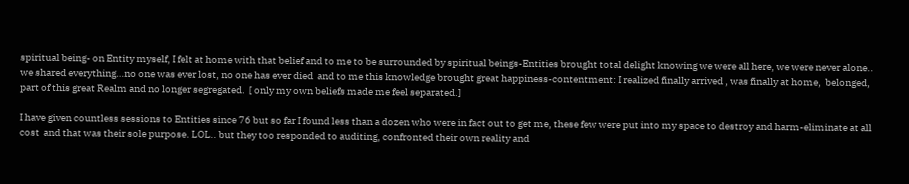spiritual being- on Entity myself, I felt at home with that belief and to me to be surrounded by spiritual beings-Entities brought total delight knowing we were all here, we were never alone..  we shared everything…no one was ever lost, no one has ever died  and to me this knowledge brought great happiness-contentment: I realized finally arrived , was finally at home,  belonged, part of this great Realm and no longer segregated.  [ only my own beliefs made me feel separated.]

I have given countless sessions to Entities since 76 but so far I found less than a dozen who were in fact out to get me, these few were put into my space to destroy and harm-eliminate at all cost  and that was their sole purpose. LOL.. but they too responded to auditing, confronted their own reality and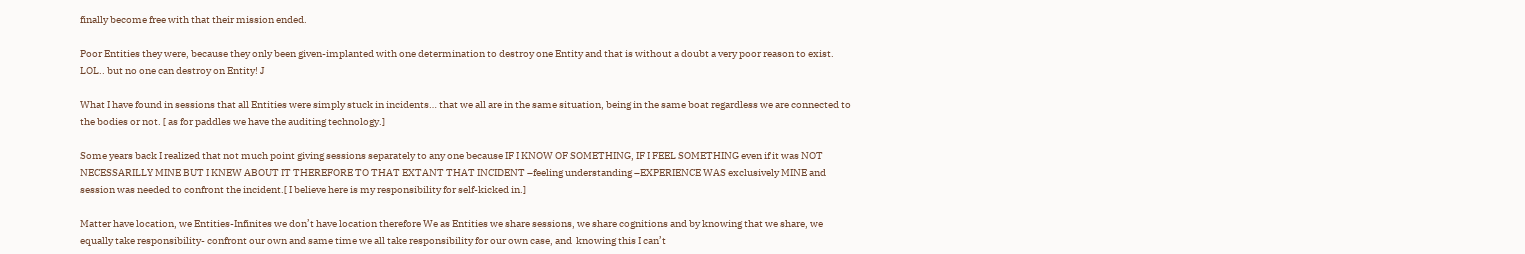finally become free with that their mission ended.

Poor Entities they were, because they only been given-implanted with one determination to destroy one Entity and that is without a doubt a very poor reason to exist. LOL.. but no one can destroy on Entity! J

What I have found in sessions that all Entities were simply stuck in incidents… that we all are in the same situation, being in the same boat regardless we are connected to the bodies or not. [ as for paddles we have the auditing technology.]

Some years back I realized that not much point giving sessions separately to any one because IF I KNOW OF SOMETHING, IF I FEEL SOMETHING even if it was NOT NECESSARILLY MINE BUT I KNEW ABOUT IT THEREFORE TO THAT EXTANT THAT INCIDENT –feeling understanding –EXPERIENCE WAS exclusively MINE and session was needed to confront the incident.[ I believe here is my responsibility for self-kicked in.]

Matter have location, we Entities-Infinites we don’t have location therefore We as Entities we share sessions, we share cognitions and by knowing that we share, we equally take responsibility- confront our own and same time we all take responsibility for our own case, and  knowing this I can’t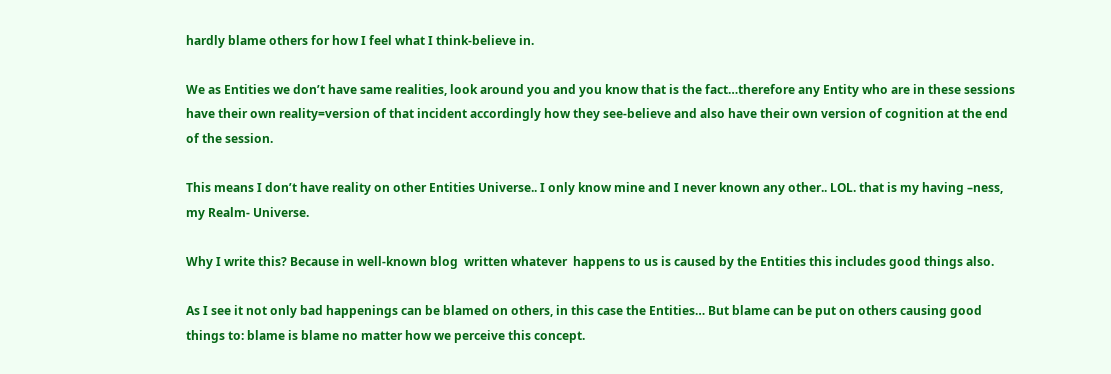hardly blame others for how I feel what I think-believe in.

We as Entities we don’t have same realities, look around you and you know that is the fact…therefore any Entity who are in these sessions have their own reality=version of that incident accordingly how they see-believe and also have their own version of cognition at the end of the session.

This means I don’t have reality on other Entities Universe.. I only know mine and I never known any other.. LOL. that is my having –ness, my Realm- Universe.

Why I write this? Because in well-known blog  written whatever  happens to us is caused by the Entities this includes good things also.

As I see it not only bad happenings can be blamed on others, in this case the Entities… But blame can be put on others causing good things to: blame is blame no matter how we perceive this concept.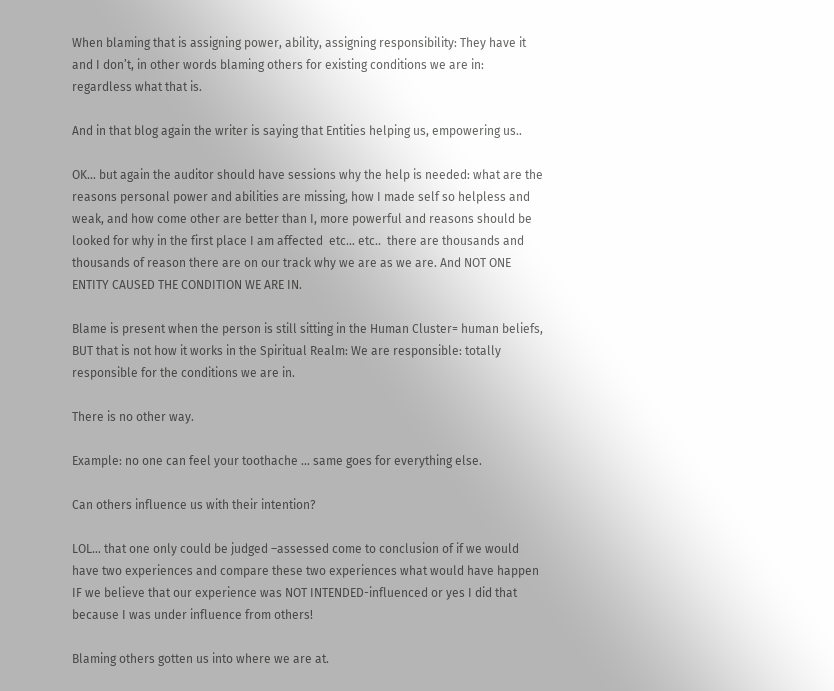When blaming that is assigning power, ability, assigning responsibility: They have it and I don’t, in other words blaming others for existing conditions we are in: regardless what that is.

And in that blog again the writer is saying that Entities helping us, empowering us..

OK… but again the auditor should have sessions why the help is needed: what are the reasons personal power and abilities are missing, how I made self so helpless and weak, and how come other are better than I, more powerful and reasons should be looked for why in the first place I am affected  etc… etc..  there are thousands and thousands of reason there are on our track why we are as we are. And NOT ONE ENTITY CAUSED THE CONDITION WE ARE IN.

Blame is present when the person is still sitting in the Human Cluster= human beliefs,  BUT that is not how it works in the Spiritual Realm: We are responsible: totally responsible for the conditions we are in.

There is no other way.

Example: no one can feel your toothache … same goes for everything else.

Can others influence us with their intention?

LOL… that one only could be judged –assessed come to conclusion of if we would have two experiences and compare these two experiences what would have happen IF we believe that our experience was NOT INTENDED-influenced or yes I did that because I was under influence from others!

Blaming others gotten us into where we are at.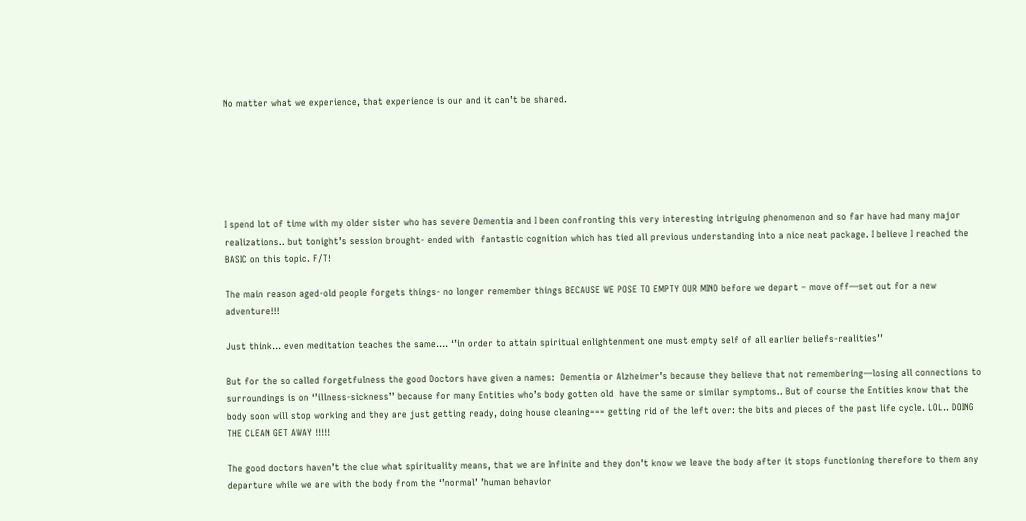No matter what we experience, that experience is our and it can’t be shared.






I spend lot of time with my older sister who has severe Dementia and I been confronting this very interesting intriguing phenomenon and so far have had many major realizations.. but tonight’s session brought- ended with  fantastic cognition which has tied all previous understanding into a nice neat package. I believe I reached the BASIC on this topic. F/T!

The main reason aged-old people forgets things- no longer remember things BECAUSE WE POSE TO EMPTY OUR MIND before we depart – move off—set out for a new adventure!!!

Just think… even meditation teaches the same…. ‘’in order to attain spiritual enlightenment one must empty self of all earlier beliefs-realities’’

But for the so called forgetfulness the good Doctors have given a names:  Dementia or Alzheimer’s because they believe that not remembering—losing all connections to surroundings is on ‘’illness-sickness’’ because for many Entities who’s body gotten old  have the same or similar symptoms.. But of course the Entities know that the body soon will stop working and they are just getting ready, doing house cleaning=== getting rid of the left over: the bits and pieces of the past life cycle. LOL.. DOING THE CLEAN GET AWAY !!!!!

The good doctors haven’t the clue what spirituality means, that we are Infinite and they don’t know we leave the body after it stops functioning therefore to them any departure while we are with the body from the ‘’normal’ ’human behavior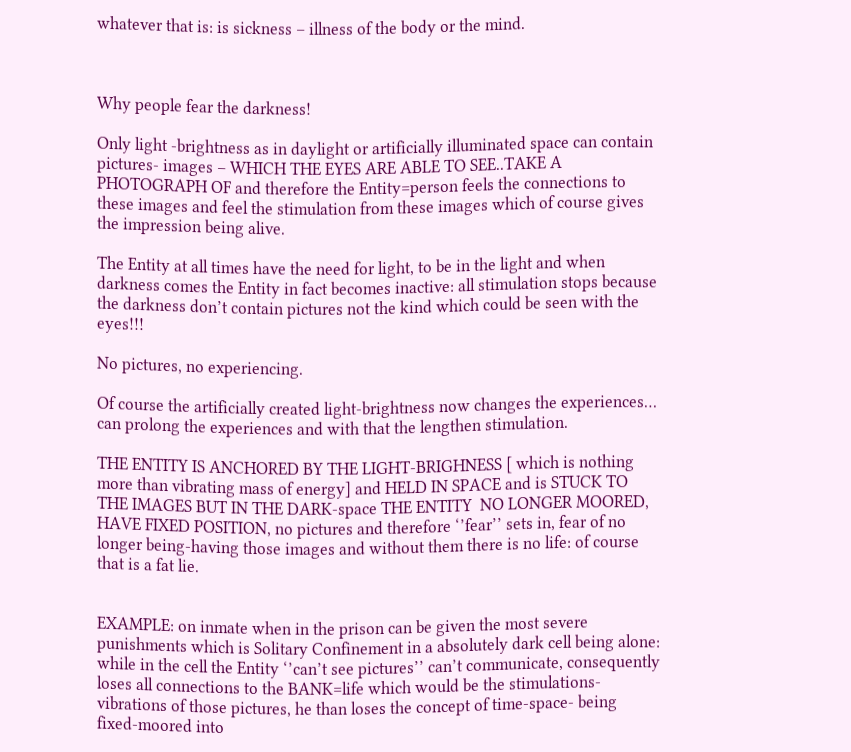whatever that is: is sickness – illness of the body or the mind.



Why people fear the darkness!

Only light -brightness as in daylight or artificially illuminated space can contain pictures- images – WHICH THE EYES ARE ABLE TO SEE..TAKE A PHOTOGRAPH OF and therefore the Entity=person feels the connections to these images and feel the stimulation from these images which of course gives the impression being alive.

The Entity at all times have the need for light, to be in the light and when darkness comes the Entity in fact becomes inactive: all stimulation stops because the darkness don’t contain pictures not the kind which could be seen with the eyes!!!

No pictures, no experiencing.

Of course the artificially created light-brightness now changes the experiences… can prolong the experiences and with that the lengthen stimulation.

THE ENTITY IS ANCHORED BY THE LIGHT-BRIGHNESS [ which is nothing more than vibrating mass of energy] and HELD IN SPACE and is STUCK TO THE IMAGES BUT IN THE DARK-space THE ENTITY  NO LONGER MOORED, HAVE FIXED POSITION, no pictures and therefore ‘’fear’’ sets in, fear of no longer being-having those images and without them there is no life: of course that is a fat lie.


EXAMPLE: on inmate when in the prison can be given the most severe punishments which is Solitary Confinement in a absolutely dark cell being alone: while in the cell the Entity ‘’can’t see pictures’’ can’t communicate, consequently loses all connections to the BANK=life which would be the stimulations- vibrations of those pictures, he than loses the concept of time-space- being fixed-moored into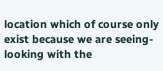location which of course only exist because we are seeing-looking with the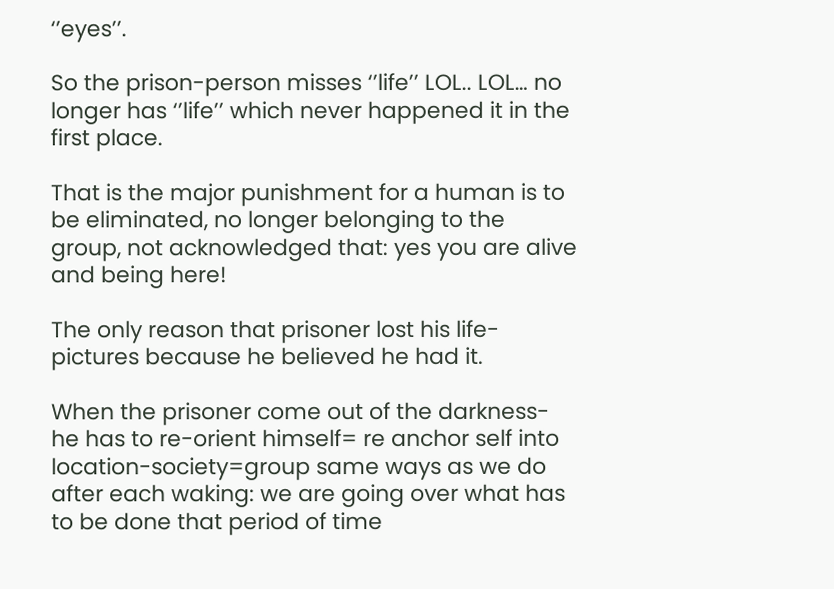‘’eyes’’.

So the prison-person misses ‘’life’’ LOL.. LOL… no longer has ‘’life’’ which never happened it in the first place.

That is the major punishment for a human is to be eliminated, no longer belonging to the group, not acknowledged that: yes you are alive and being here!

The only reason that prisoner lost his life-pictures because he believed he had it.

When the prisoner come out of the darkness- he has to re-orient himself= re anchor self into location-society=group same ways as we do after each waking: we are going over what has to be done that period of time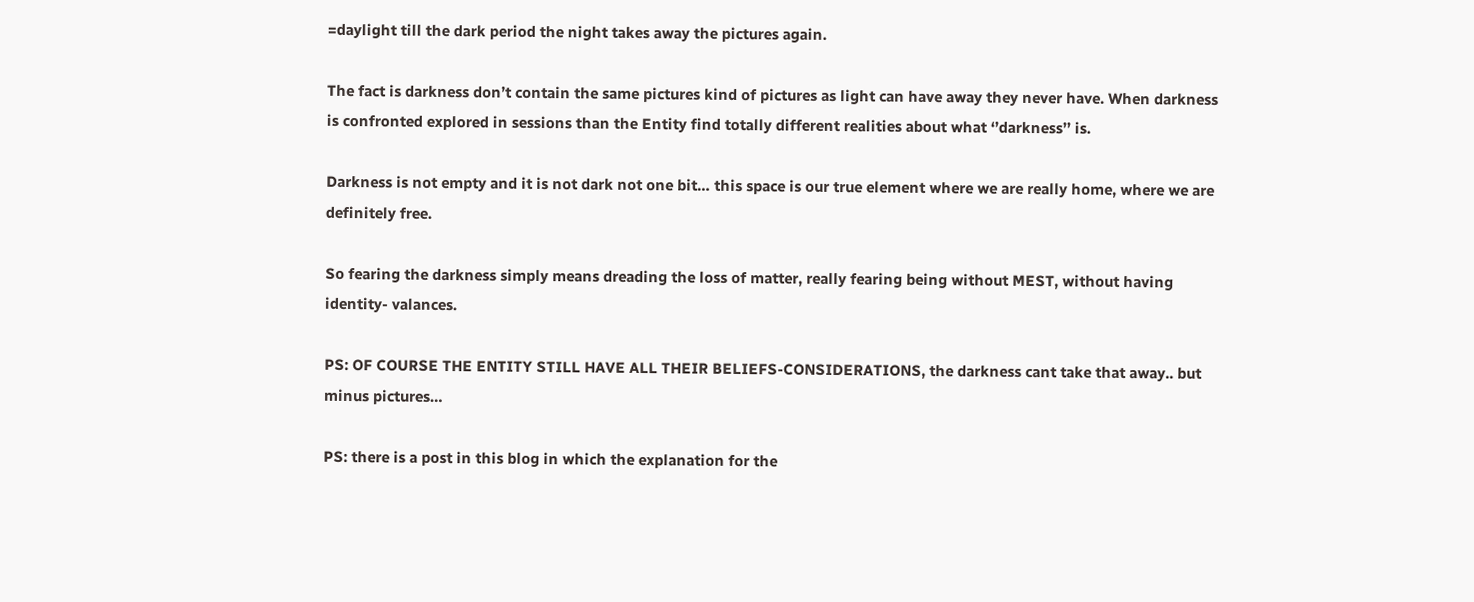=daylight till the dark period the night takes away the pictures again.

The fact is darkness don’t contain the same pictures kind of pictures as light can have away they never have. When darkness is confronted explored in sessions than the Entity find totally different realities about what ‘’darkness’’ is.

Darkness is not empty and it is not dark not one bit… this space is our true element where we are really home, where we are definitely free.

So fearing the darkness simply means dreading the loss of matter, really fearing being without MEST, without having identity- valances.

PS: OF COURSE THE ENTITY STILL HAVE ALL THEIR BELIEFS-CONSIDERATIONS, the darkness cant take that away.. but minus pictures…

PS: there is a post in this blog in which the explanation for the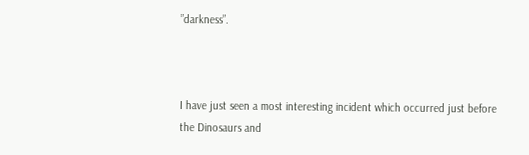”darkness”.



I have just seen a most interesting incident which occurred just before  the Dinosaurs and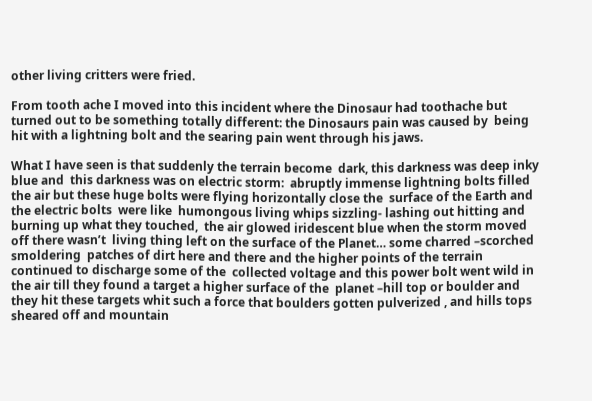other living critters were fried.

From tooth ache I moved into this incident where the Dinosaur had toothache but turned out to be something totally different: the Dinosaurs pain was caused by  being hit with a lightning bolt and the searing pain went through his jaws.

What I have seen is that suddenly the terrain become  dark, this darkness was deep inky blue and  this darkness was on electric storm:  abruptly immense lightning bolts filled the air but these huge bolts were flying horizontally close the  surface of the Earth and the electric bolts  were like  humongous living whips sizzling- lashing out hitting and burning up what they touched,  the air glowed iridescent blue when the storm moved off there wasn’t  living thing left on the surface of the Planet… some charred –scorched smoldering  patches of dirt here and there and the higher points of the terrain continued to discharge some of the  collected voltage and this power bolt went wild in the air till they found a target a higher surface of the  planet –hill top or boulder and they hit these targets whit such a force that boulders gotten pulverized , and hills tops sheared off and mountain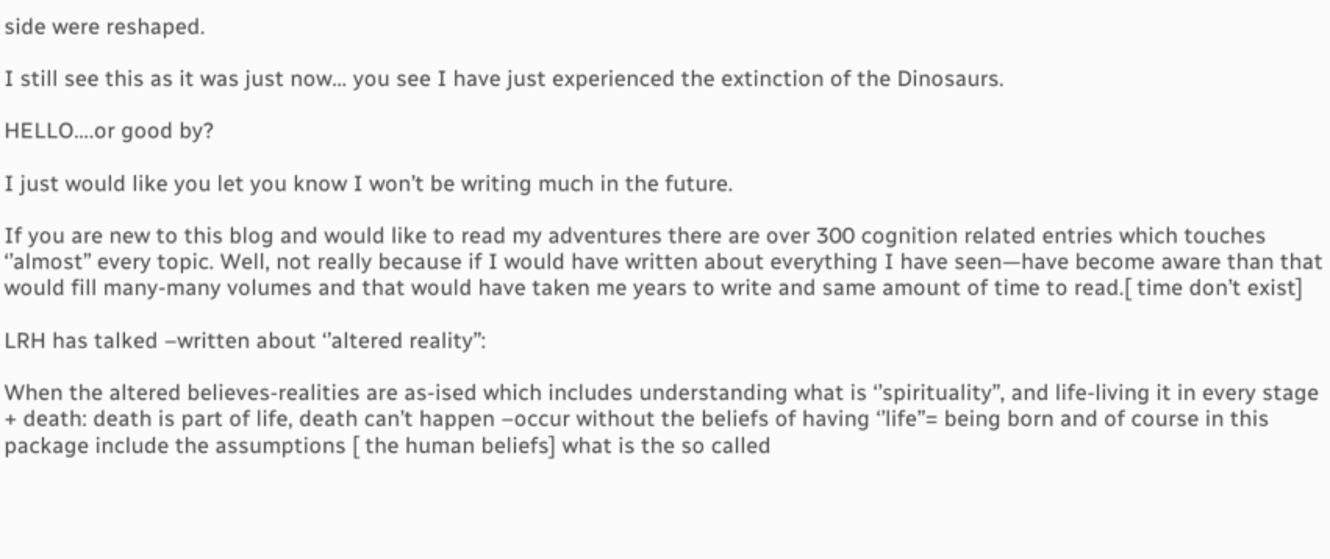side were reshaped.

I still see this as it was just now… you see I have just experienced the extinction of the Dinosaurs.

HELLO….or good by?

I just would like you let you know I won’t be writing much in the future.

If you are new to this blog and would like to read my adventures there are over 300 cognition related entries which touches ‘’almost’’ every topic. Well, not really because if I would have written about everything I have seen—have become aware than that would fill many-many volumes and that would have taken me years to write and same amount of time to read.[ time don’t exist]

LRH has talked –written about ‘’altered reality’’:

When the altered believes-realities are as-ised which includes understanding what is ‘’spirituality’’, and life-living it in every stage + death: death is part of life, death can’t happen –occur without the beliefs of having ‘’life’’= being born and of course in this package include the assumptions [ the human beliefs] what is the so called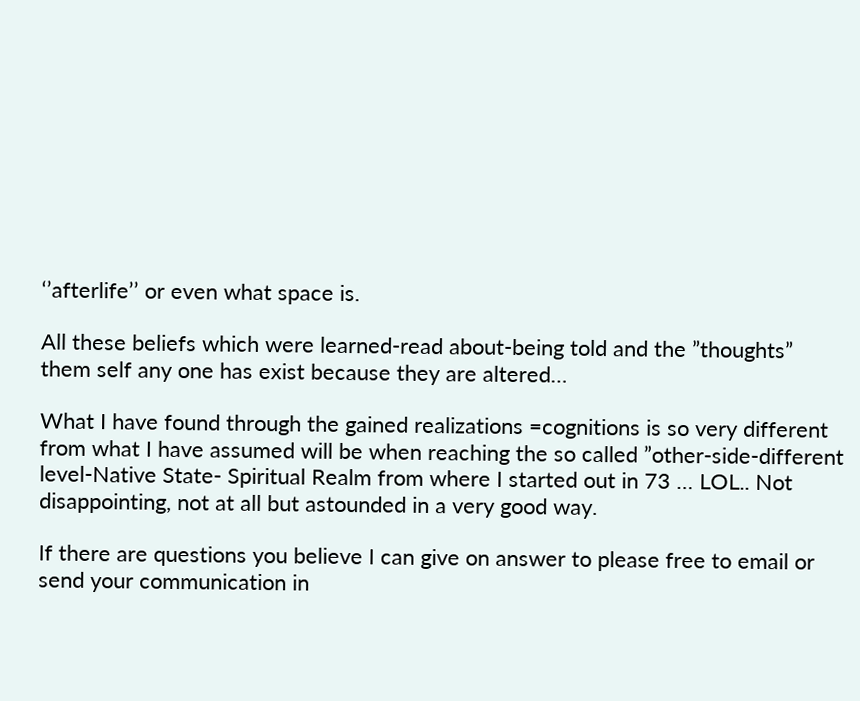‘’afterlife’’ or even what space is.

All these beliefs which were learned-read about-being told and the ”thoughts” them self any one has exist because they are altered…

What I have found through the gained realizations =cognitions is so very different from what I have assumed will be when reaching the so called ”other-side-different level-Native State- Spiritual Realm from where I started out in 73 … LOL.. Not disappointing, not at all but astounded in a very good way.

If there are questions you believe I can give on answer to please free to email or send your communication in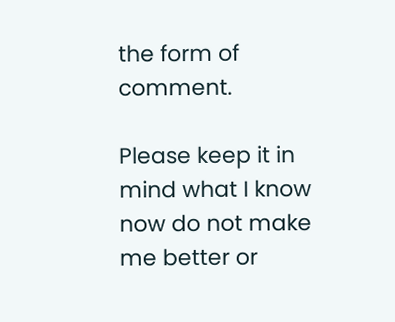the form of comment.

Please keep it in mind what I know now do not make me better or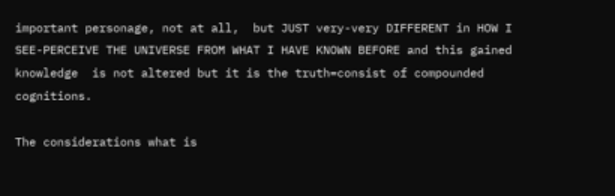important personage, not at all,  but JUST very-very DIFFERENT in HOW I SEE-PERCEIVE THE UNIVERSE FROM WHAT I HAVE KNOWN BEFORE and this gained knowledge  is not altered but it is the truth=consist of compounded cognitions.

The considerations what is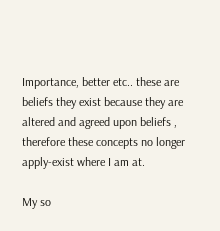Importance, better etc.. these are beliefs they exist because they are altered and agreed upon beliefs , therefore these concepts no longer apply-exist where I am at.

My so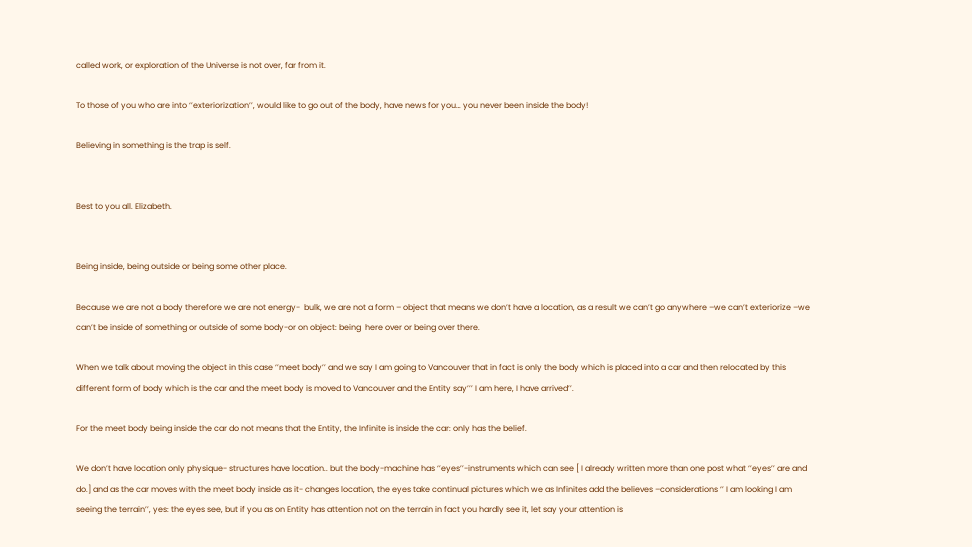called work, or exploration of the Universe is not over, far from it.

To those of you who are into ‘’exteriorization’’, would like to go out of the body, have news for you… you never been inside the body!

Believing in something is the trap is self.


Best to you all. Elizabeth.


Being inside, being outside or being some other place.

Because we are not a body therefore we are not energy-  bulk, we are not a form – object that means we don’t have a location, as a result we can’t go anywhere –we can’t exteriorize –we can’t be inside of something or outside of some body-or on object: being  here over or being over there.

When we talk about moving the object in this case ‘’meet body’’ and we say I am going to Vancouver that in fact is only the body which is placed into a car and then relocated by this different form of body which is the car and the meet body is moved to Vancouver and the Entity say’’’ I am here, I have arrived’’.

For the meet body being inside the car do not means that the Entity, the Infinite is inside the car: only has the belief.

We don’t have location only physique- structures have location.. but the body-machine has ‘’eyes’’-instruments which can see [ I already written more than one post what ‘’eyes’’ are and do.] and as the car moves with the meet body inside as it- changes location, the eyes take continual pictures which we as Infinites add the believes –considerations ‘’ I am looking I am seeing the terrain’’, yes: the eyes see, but if you as on Entity has attention not on the terrain in fact you hardly see it, let say your attention is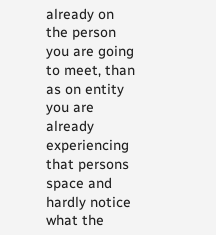already on  the person you are going to meet, than as on entity you are already experiencing that persons space and hardly notice what the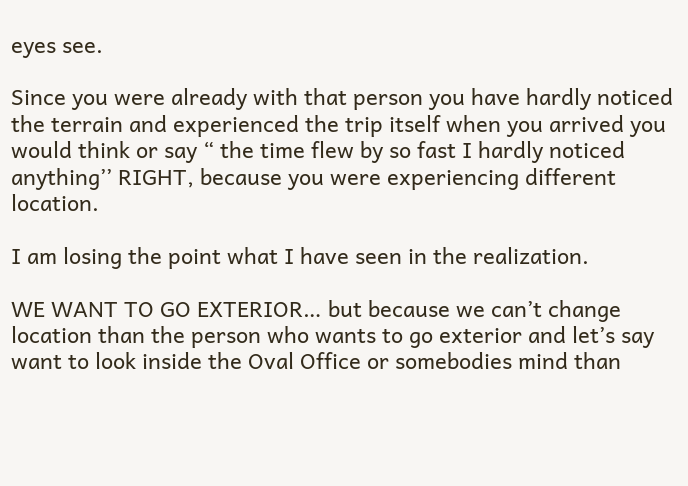eyes see.

Since you were already with that person you have hardly noticed the terrain and experienced the trip itself when you arrived you would think or say “ the time flew by so fast I hardly noticed anything’’ RIGHT, because you were experiencing different location.

I am losing the point what I have seen in the realization.

WE WANT TO GO EXTERIOR… but because we can’t change location than the person who wants to go exterior and let’s say want to look inside the Oval Office or somebodies mind than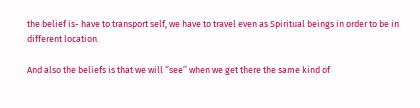the belief is- have to transport self, we have to travel even as Spiritual beings in order to be in different location.

And also the beliefs is that we will ‘’see’’ when we get there the same kind of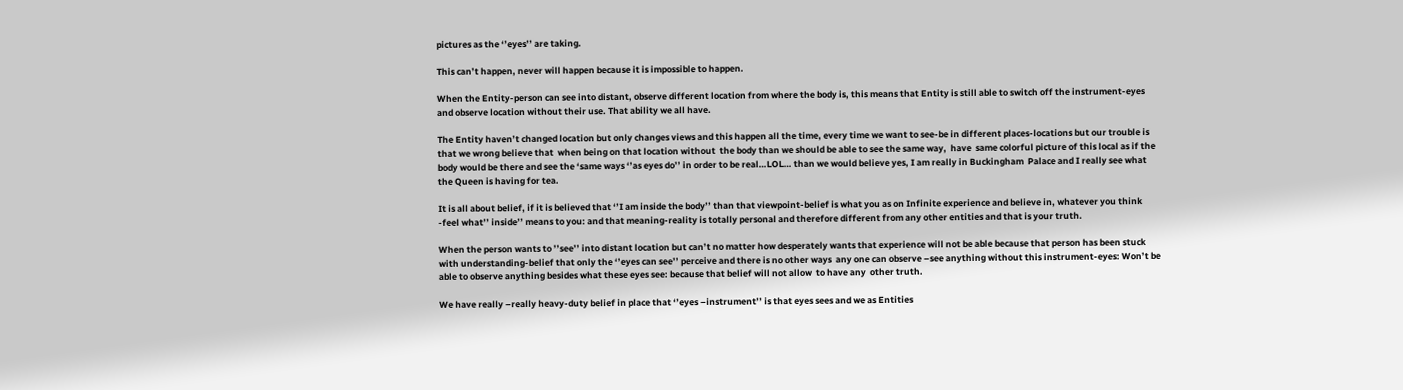pictures as the ‘’eyes’’ are taking.

This can’t happen, never will happen because it is impossible to happen.

When the Entity-person can see into distant, observe different location from where the body is, this means that Entity is still able to switch off the instrument-eyes and observe location without their use. That ability we all have.

The Entity haven’t changed location but only changes views and this happen all the time, every time we want to see-be in different places-locations but our trouble is that we wrong believe that  when being on that location without  the body than we should be able to see the same way,  have  same colorful picture of this local as if the body would be there and see the ‘same ways ‘’as eyes do’’ in order to be real…LOL… than we would believe yes, I am really in Buckingham  Palace and I really see what the Queen is having for tea.

It is all about belief, if it is believed that ‘’I am inside the body’’ than that viewpoint-belief is what you as on Infinite experience and believe in, whatever you think -feel what’’ inside’’ means to you: and that meaning-reality is totally personal and therefore different from any other entities and that is your truth.

When the person wants to ’’see’’ into distant location but can’t no matter how desperately wants that experience will not be able because that person has been stuck with understanding-belief that only the ‘’eyes can see’’ perceive and there is no other ways  any one can observe –see anything without this instrument-eyes: Won’t be able to observe anything besides what these eyes see: because that belief will not allow  to have any  other truth.

We have really –really heavy-duty belief in place that ‘’eyes –instrument’’ is that eyes sees and we as Entities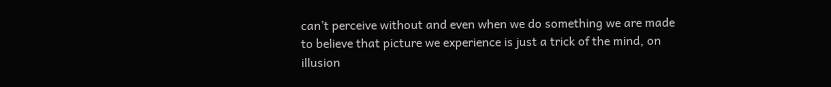can’t perceive without and even when we do something we are made to believe that picture we experience is just a trick of the mind, on illusion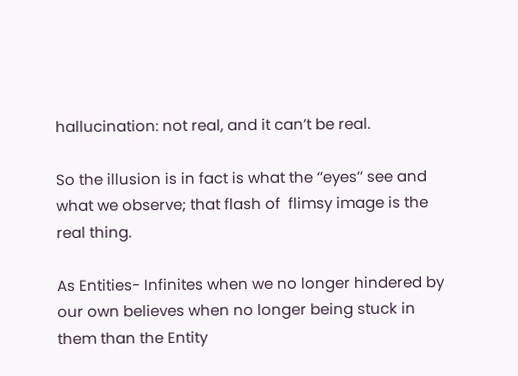hallucination: not real, and it can’t be real.

So the illusion is in fact is what the ‘’eyes’’ see and what we observe; that flash of  flimsy image is the real thing.

As Entities- Infinites when we no longer hindered by our own believes when no longer being stuck in them than the Entity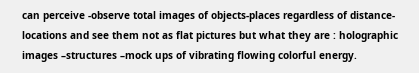can perceive -observe total images of objects-places regardless of distance- locations and see them not as flat pictures but what they are : holographic images –structures –mock ups of vibrating flowing colorful energy.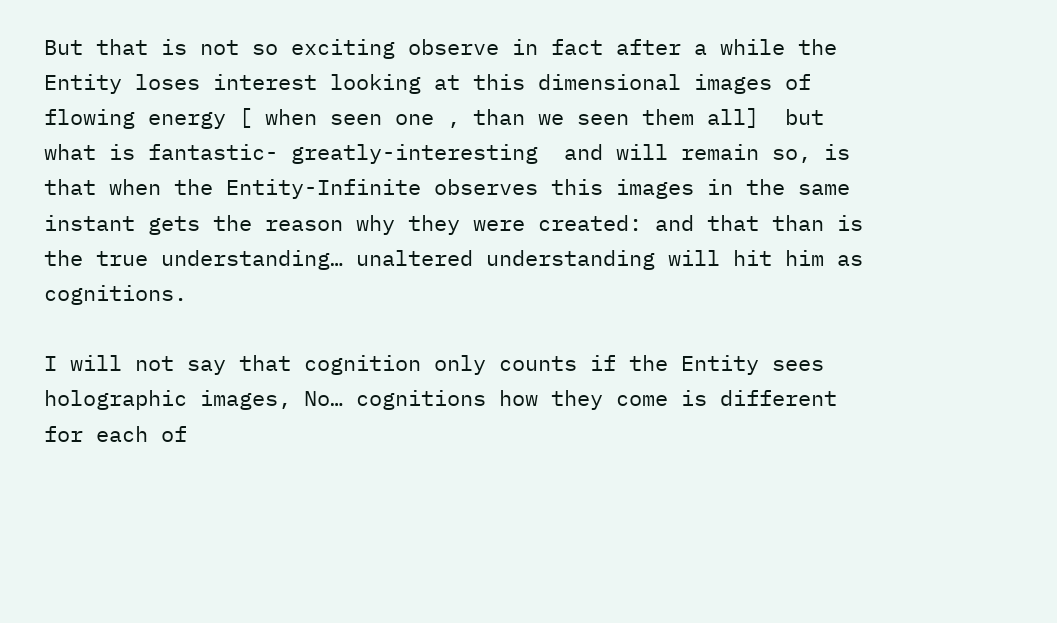But that is not so exciting observe in fact after a while the Entity loses interest looking at this dimensional images of flowing energy [ when seen one , than we seen them all]  but what is fantastic- greatly-interesting  and will remain so, is that when the Entity-Infinite observes this images in the same instant gets the reason why they were created: and that than is the true understanding… unaltered understanding will hit him as cognitions.

I will not say that cognition only counts if the Entity sees holographic images, No… cognitions how they come is different for each of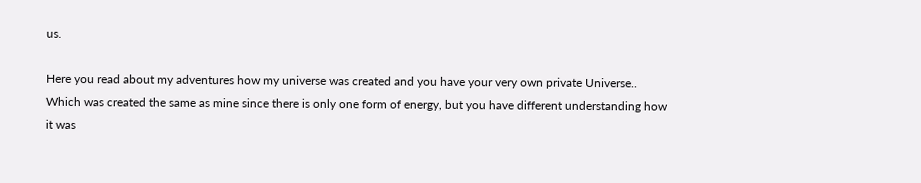us.

Here you read about my adventures how my universe was created and you have your very own private Universe.. Which was created the same as mine since there is only one form of energy, but you have different understanding how it was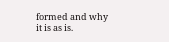formed and why it is as is.